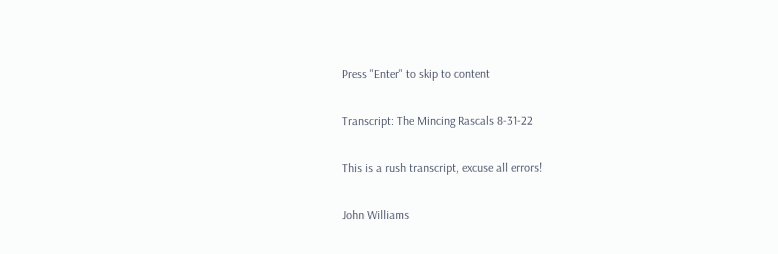Press "Enter" to skip to content

Transcript: The Mincing Rascals 8-31-22

This is a rush transcript, excuse all errors!

John Williams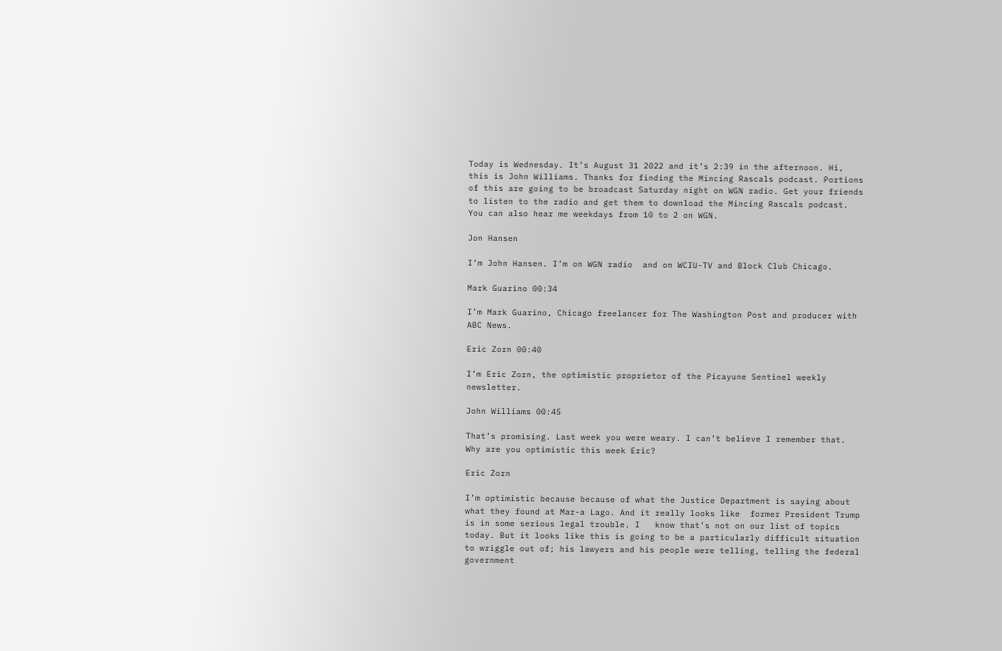Today is Wednesday. It’s August 31 2022 and it’s 2:39 in the afternoon. Hi, this is John Williams. Thanks for finding the Mincing Rascals podcast. Portions of this are going to be broadcast Saturday night on WGN radio. Get your friends to listen to the radio and get them to download the Mincing Rascals podcast. You can also hear me weekdays from 10 to 2 on WGN.

Jon Hansen

I’m John Hansen. I’m on WGN radio  and on WCIU-TV and Block Club Chicago.

Mark Guarino 00:34

I’m Mark Guarino, Chicago freelancer for The Washington Post and producer with ABC News.

Eric Zorn 00:40

I’m Eric Zorn, the optimistic proprietor of the Picayune Sentinel weekly newsletter.

John Williams 00:45

That’s promising. Last week you were weary. I can’t believe I remember that. Why are you optimistic this week Eric?

Eric Zorn

I’m optimistic because because of what the Justice Department is saying about what they found at Mar-a Lago. And it really looks like  former President Trump is in some serious legal trouble. I   know that’s not on our list of topics today. But it looks like this is going to be a particularly difficult situation to wriggle out of; his lawyers and his people were telling, telling the federal government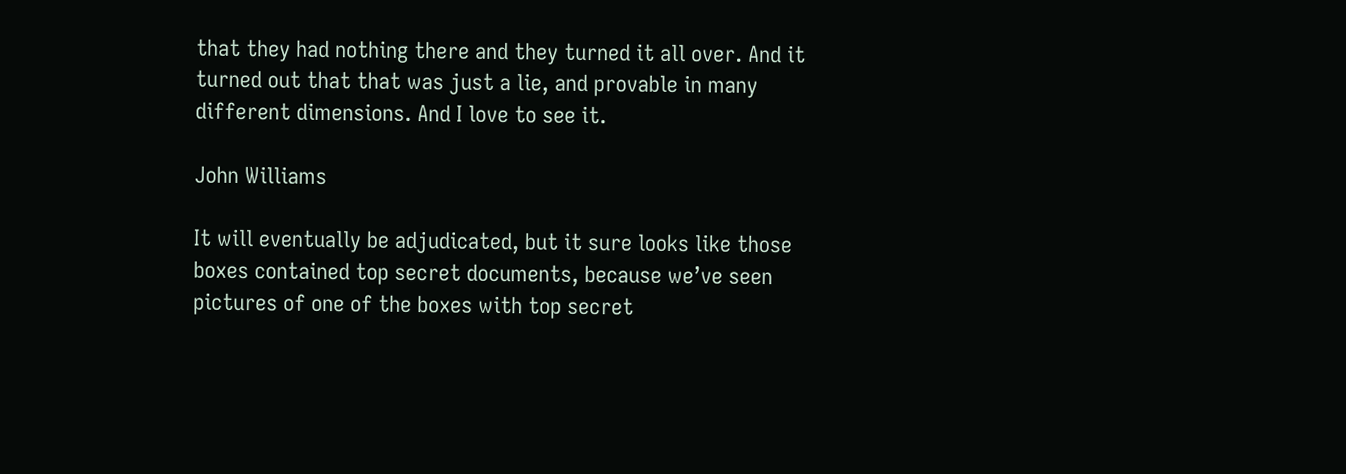that they had nothing there and they turned it all over. And it turned out that that was just a lie, and provable in many different dimensions. And I love to see it.

John Williams

It will eventually be adjudicated, but it sure looks like those boxes contained top secret documents, because we’ve seen  pictures of one of the boxes with top secret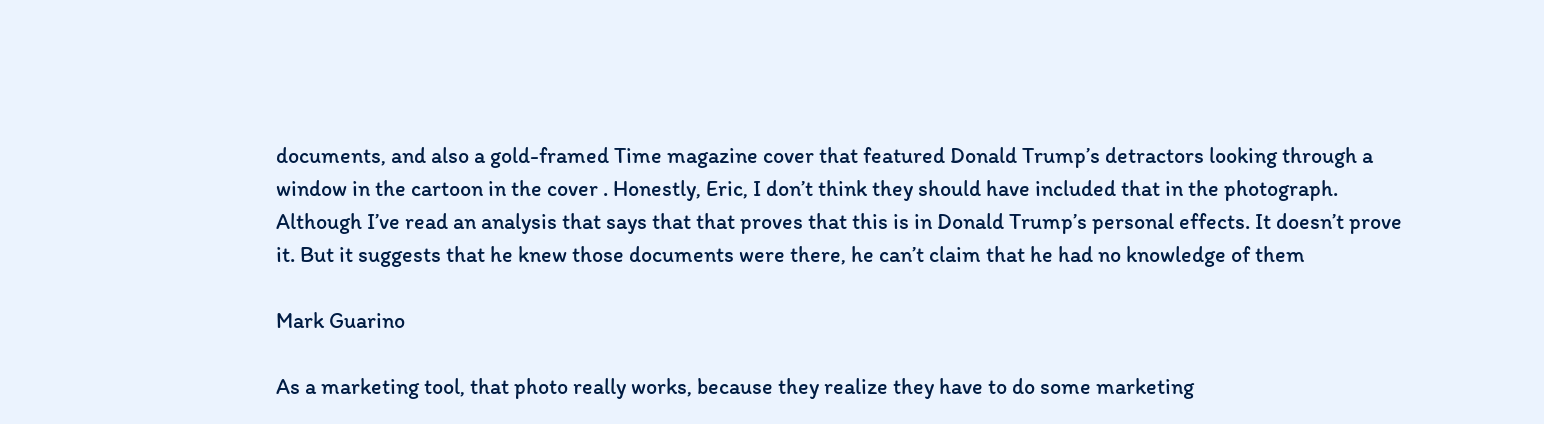documents, and also a gold-framed Time magazine cover that featured Donald Trump’s detractors looking through a window in the cartoon in the cover . Honestly, Eric, I don’t think they should have included that in the photograph. Although I’ve read an analysis that says that that proves that this is in Donald Trump’s personal effects. It doesn’t prove it. But it suggests that he knew those documents were there, he can’t claim that he had no knowledge of them

Mark Guarino

As a marketing tool, that photo really works, because they realize they have to do some marketing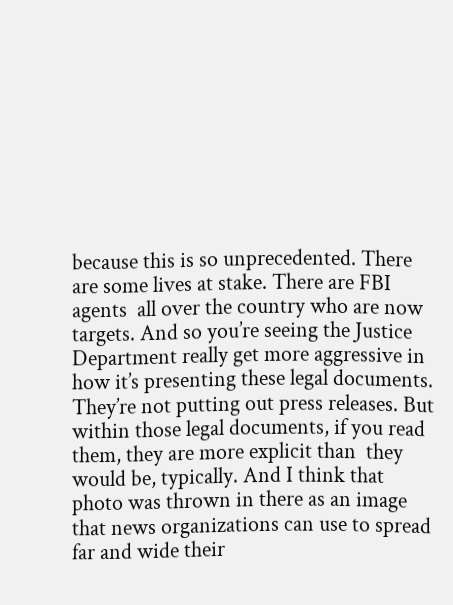because this is so unprecedented. There are some lives at stake. There are FBI agents  all over the country who are now targets. And so you’re seeing the Justice Department really get more aggressive in how it’s presenting these legal documents. They’re not putting out press releases. But within those legal documents, if you read them, they are more explicit than  they would be, typically. And I think that photo was thrown in there as an image that news organizations can use to spread far and wide their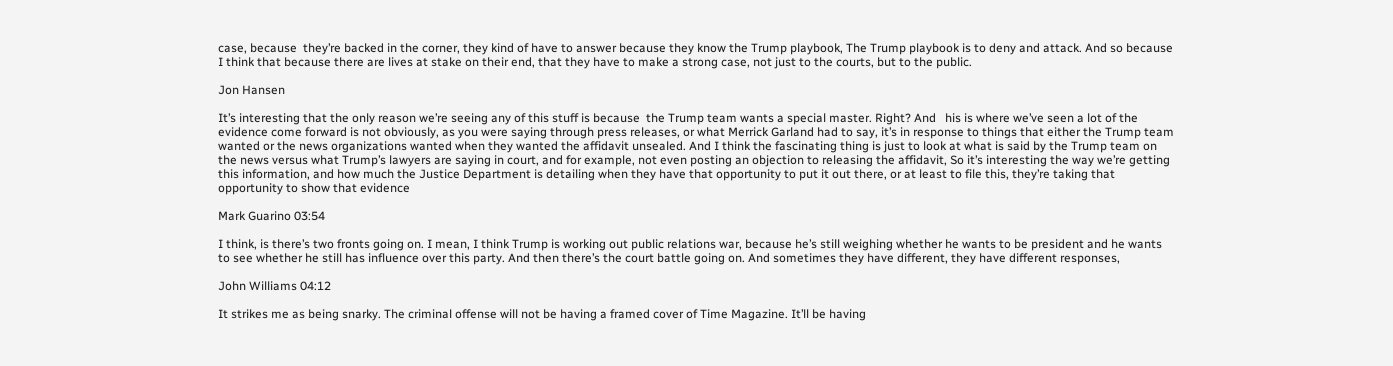case, because  they’re backed in the corner, they kind of have to answer because they know the Trump playbook, The Trump playbook is to deny and attack. And so because I think that because there are lives at stake on their end, that they have to make a strong case, not just to the courts, but to the public.

Jon Hansen

It’s interesting that the only reason we’re seeing any of this stuff is because  the Trump team wants a special master. Right? And   his is where we’ve seen a lot of the evidence come forward is not obviously, as you were saying through press releases, or what Merrick Garland had to say, it’s in response to things that either the Trump team wanted or the news organizations wanted when they wanted the affidavit unsealed. And I think the fascinating thing is just to look at what is said by the Trump team on the news versus what Trump’s lawyers are saying in court, and for example, not even posting an objection to releasing the affidavit, So it’s interesting the way we’re getting this information, and how much the Justice Department is detailing when they have that opportunity to put it out there, or at least to file this, they’re taking that opportunity to show that evidence

Mark Guarino 03:54

I think, is there’s two fronts going on. I mean, I think Trump is working out public relations war, because he’s still weighing whether he wants to be president and he wants to see whether he still has influence over this party. And then there’s the court battle going on. And sometimes they have different, they have different responses,

John Williams 04:12

It strikes me as being snarky. The criminal offense will not be having a framed cover of Time Magazine. It’ll be having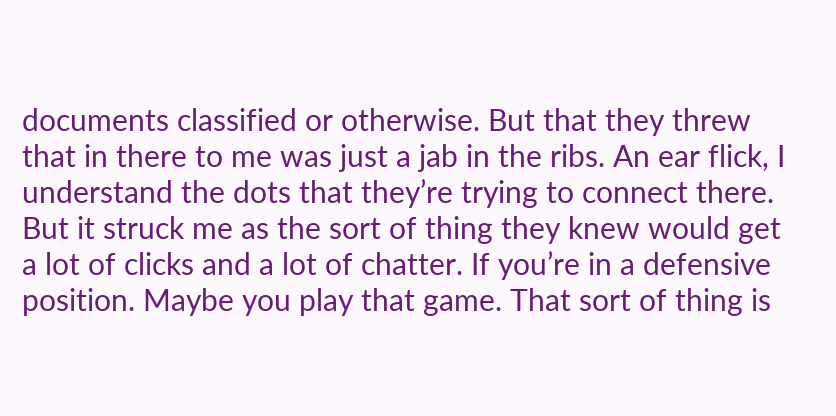documents classified or otherwise. But that they threw that in there to me was just a jab in the ribs. An ear flick, I understand the dots that they’re trying to connect there. But it struck me as the sort of thing they knew would get a lot of clicks and a lot of chatter. If you’re in a defensive position. Maybe you play that game. That sort of thing is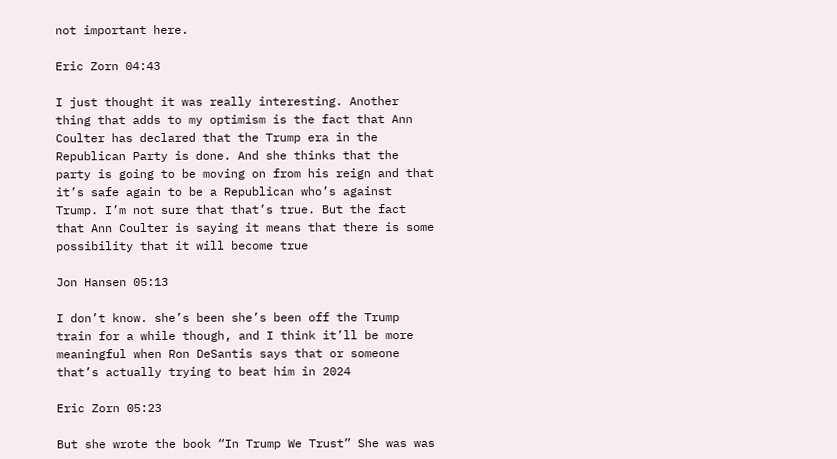not important here.

Eric Zorn 04:43

I just thought it was really interesting. Another thing that adds to my optimism is the fact that Ann Coulter has declared that the Trump era in the Republican Party is done. And she thinks that the party is going to be moving on from his reign and that it’s safe again to be a Republican who’s against Trump. I’m not sure that that’s true. But the fact that Ann Coulter is saying it means that there is some possibility that it will become true

Jon Hansen 05:13

I don’t know. she’s been she’s been off the Trump train for a while though, and I think it’ll be more meaningful when Ron DeSantis says that or someone that’s actually trying to beat him in 2024

Eric Zorn 05:23

But she wrote the book “In Trump We Trust” She was was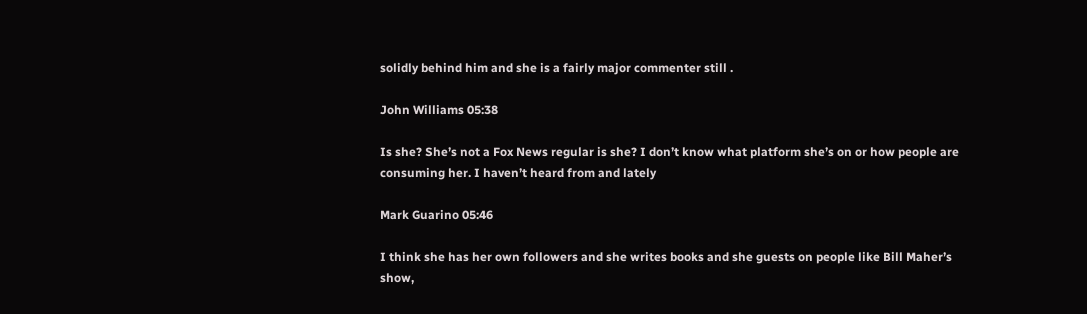solidly behind him and she is a fairly major commenter still .

John Williams 05:38

Is she? She’s not a Fox News regular is she? I don’t know what platform she’s on or how people are consuming her. I haven’t heard from and lately

Mark Guarino 05:46

I think she has her own followers and she writes books and she guests on people like Bill Maher’s show,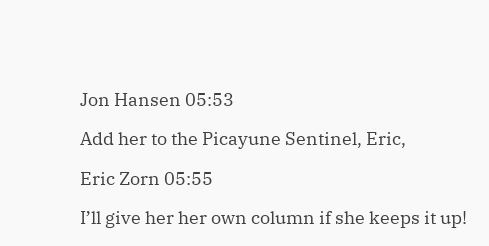Jon Hansen 05:53

Add her to the Picayune Sentinel, Eric,

Eric Zorn 05:55

I’ll give her her own column if she keeps it up!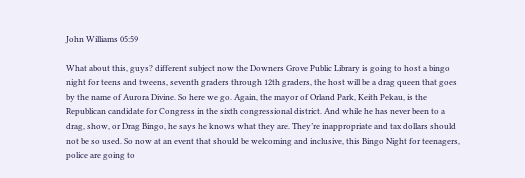John Williams 05:59

What about this, guys? different subject now the Downers Grove Public Library is going to host a bingo night for teens and tweens, seventh graders through 12th graders, the host will be a drag queen that goes by the name of Aurora Divine. So here we go. Again, the mayor of Orland Park, Keith Pekau, is the Republican candidate for Congress in the sixth congressional district. And while he has never been to a drag, show, or Drag Bingo, he says he knows what they are. They’re inappropriate and tax dollars should not be so used. So now at an event that should be welcoming and inclusive, this Bingo Night for teenagers, police are going to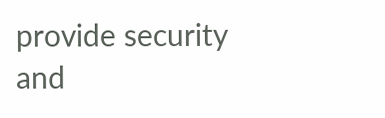provide security and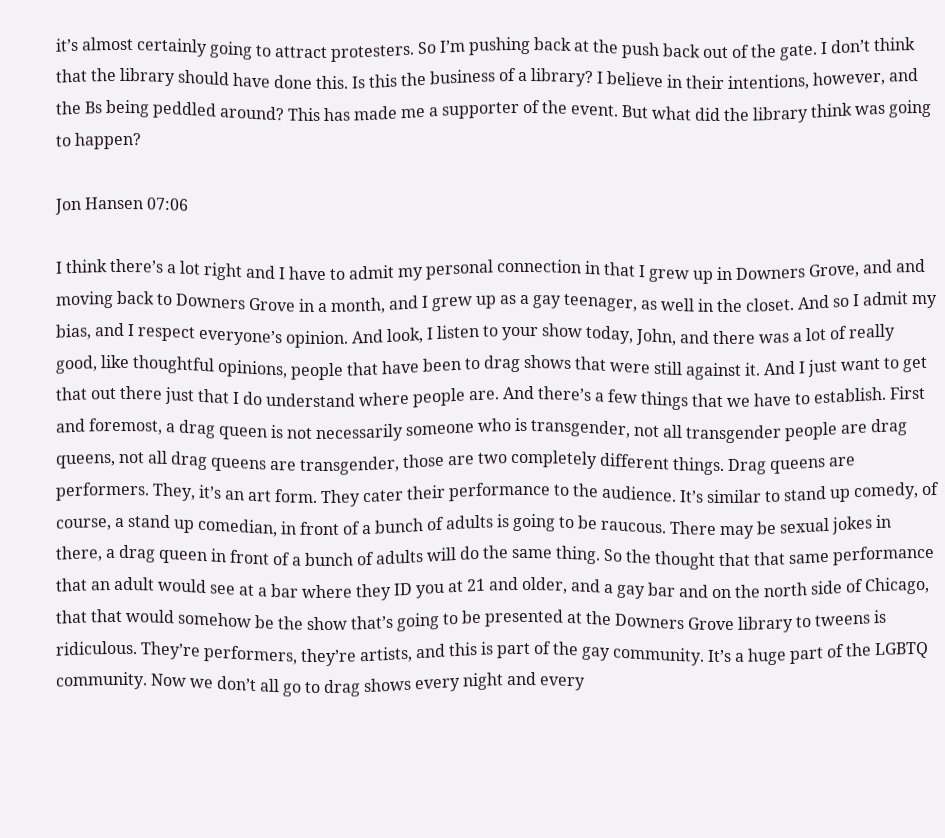it’s almost certainly going to attract protesters. So I’m pushing back at the push back out of the gate. I don’t think that the library should have done this. Is this the business of a library? I believe in their intentions, however, and the Bs being peddled around? This has made me a supporter of the event. But what did the library think was going to happen?

Jon Hansen 07:06

I think there’s a lot right and I have to admit my personal connection in that I grew up in Downers Grove, and and moving back to Downers Grove in a month, and I grew up as a gay teenager, as well in the closet. And so I admit my bias, and I respect everyone’s opinion. And look, I listen to your show today, John, and there was a lot of really good, like thoughtful opinions, people that have been to drag shows that were still against it. And I just want to get that out there just that I do understand where people are. And there’s a few things that we have to establish. First and foremost, a drag queen is not necessarily someone who is transgender, not all transgender people are drag queens, not all drag queens are transgender, those are two completely different things. Drag queens are performers. They, it’s an art form. They cater their performance to the audience. It’s similar to stand up comedy, of course, a stand up comedian, in front of a bunch of adults is going to be raucous. There may be sexual jokes in there, a drag queen in front of a bunch of adults will do the same thing. So the thought that that same performance that an adult would see at a bar where they ID you at 21 and older, and a gay bar and on the north side of Chicago, that that would somehow be the show that’s going to be presented at the Downers Grove library to tweens is ridiculous. They’re performers, they’re artists, and this is part of the gay community. It’s a huge part of the LGBTQ community. Now we don’t all go to drag shows every night and every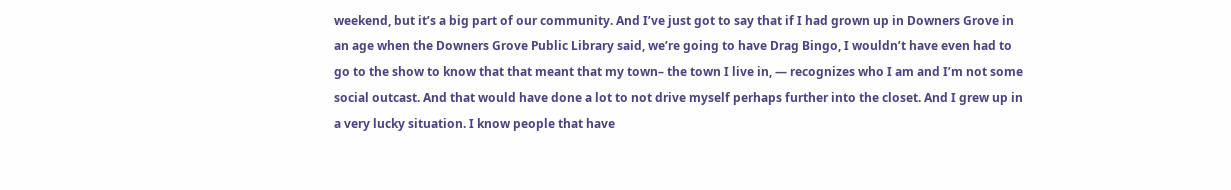weekend, but it’s a big part of our community. And I’ve just got to say that if I had grown up in Downers Grove in an age when the Downers Grove Public Library said, we’re going to have Drag Bingo, I wouldn’t have even had to go to the show to know that that meant that my town– the town I live in, — recognizes who I am and I’m not some social outcast. And that would have done a lot to not drive myself perhaps further into the closet. And I grew up in a very lucky situation. I know people that have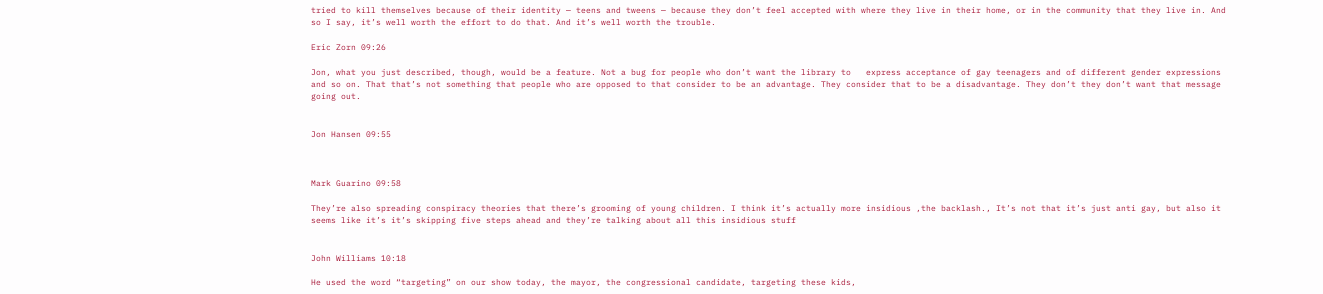tried to kill themselves because of their identity — teens and tweens — because they don’t feel accepted with where they live in their home, or in the community that they live in. And so I say, it’s well worth the effort to do that. And it’s well worth the trouble.

Eric Zorn 09:26

Jon, what you just described, though, would be a feature. Not a bug for people who don’t want the library to   express acceptance of gay teenagers and of different gender expressions and so on. That that’s not something that people who are opposed to that consider to be an advantage. They consider that to be a disadvantage. They don’t they don’t want that message going out.


Jon Hansen 09:55



Mark Guarino 09:58

They’re also spreading conspiracy theories that there’s grooming of young children. I think it’s actually more insidious ,the backlash., It’s not that it’s just anti gay, but also it seems like it’s it’s skipping five steps ahead and they’re talking about all this insidious stuff


John Williams 10:18

He used the word “targeting” on our show today, the mayor, the congressional candidate, targeting these kids,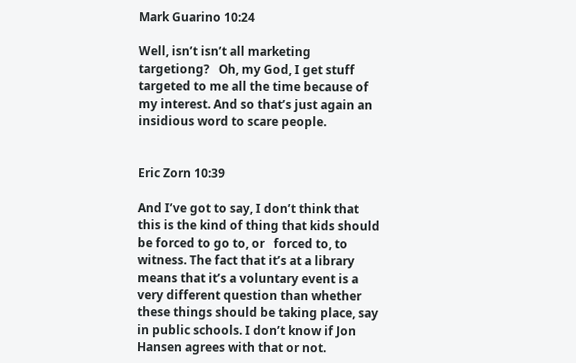Mark Guarino 10:24

Well, isn’t isn’t all marketing targetiong?   Oh, my God, I get stuff targeted to me all the time because of my interest. And so that’s just again an insidious word to scare people.


Eric Zorn 10:39

And I’ve got to say, I don’t think that this is the kind of thing that kids should be forced to go to, or   forced to, to witness. The fact that it’s at a library means that it’s a voluntary event is a very different question than whether these things should be taking place, say in public schools. I don’t know if Jon Hansen agrees with that or not.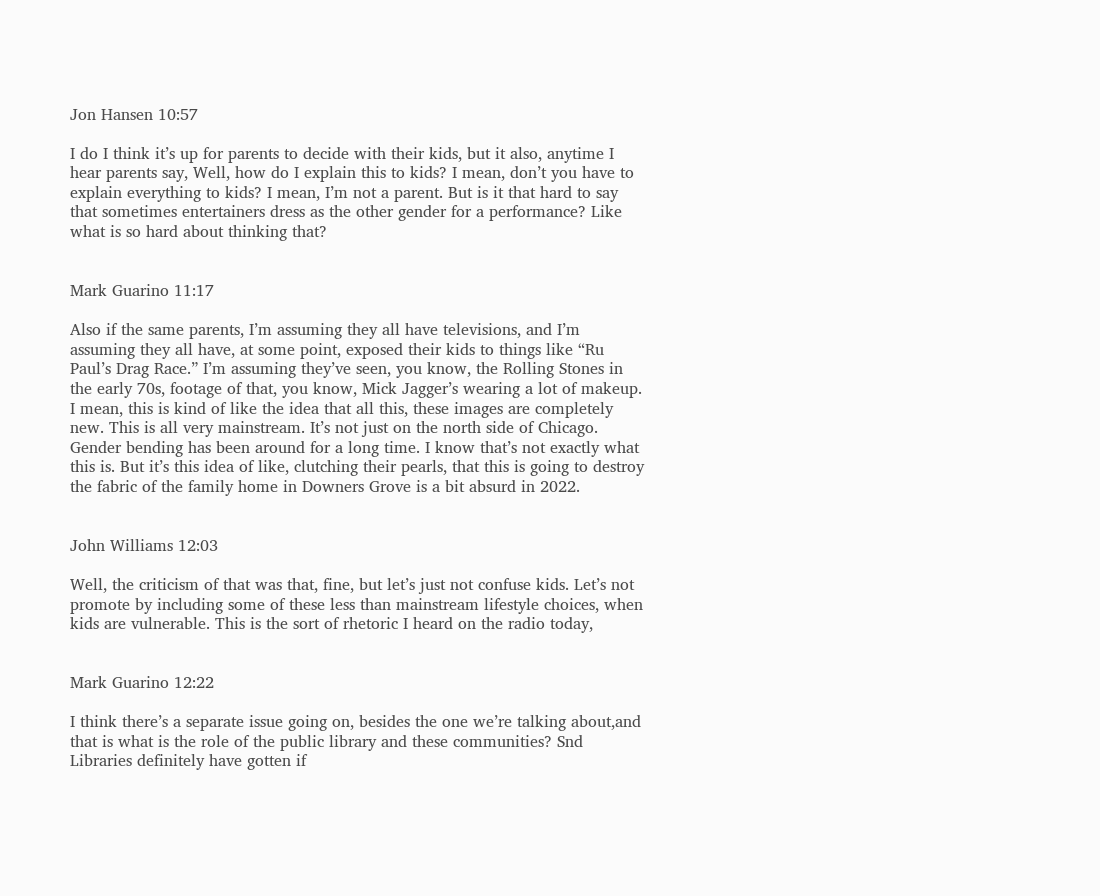Jon Hansen 10:57

I do I think it’s up for parents to decide with their kids, but it also, anytime I hear parents say, Well, how do I explain this to kids? I mean, don’t you have to explain everything to kids? I mean, I’m not a parent. But is it that hard to say that sometimes entertainers dress as the other gender for a performance? Like what is so hard about thinking that?


Mark Guarino 11:17

Also if the same parents, I’m assuming they all have televisions, and I’m assuming they all have, at some point, exposed their kids to things like “Ru Paul’s Drag Race.” I’m assuming they’ve seen, you know, the Rolling Stones in the early 70s, footage of that, you know, Mick Jagger’s wearing a lot of makeup. I mean, this is kind of like the idea that all this, these images are completely new. This is all very mainstream. It’s not just on the north side of Chicago. Gender bending has been around for a long time. I know that’s not exactly what this is. But it’s this idea of like, clutching their pearls, that this is going to destroy the fabric of the family home in Downers Grove is a bit absurd in 2022.


John Williams 12:03

Well, the criticism of that was that, fine, but let’s just not confuse kids. Let’s not promote by including some of these less than mainstream lifestyle choices, when kids are vulnerable. This is the sort of rhetoric I heard on the radio today,


Mark Guarino 12:22

I think there’s a separate issue going on, besides the one we’re talking about,and that is what is the role of the public library and these communities? Snd Libraries definitely have gotten if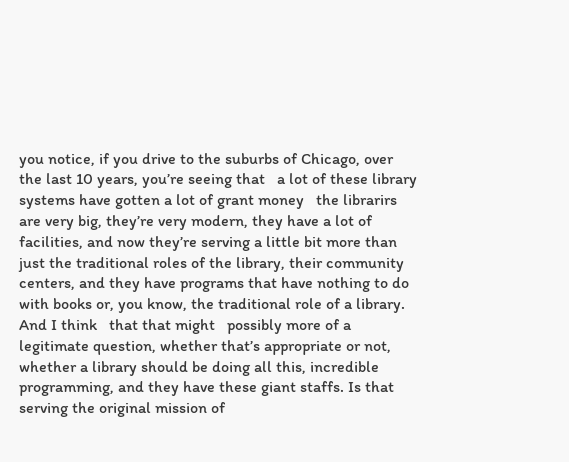you notice, if you drive to the suburbs of Chicago, over the last 10 years, you’re seeing that   a lot of these library systems have gotten a lot of grant money   the librarirs are very big, they’re very modern, they have a lot of facilities, and now they’re serving a little bit more than just the traditional roles of the library, their community centers, and they have programs that have nothing to do with books or, you know, the traditional role of a library. And I think   that that might   possibly more of a legitimate question, whether that’s appropriate or not, whether a library should be doing all this, incredible programming, and they have these giant staffs. Is that serving the original mission of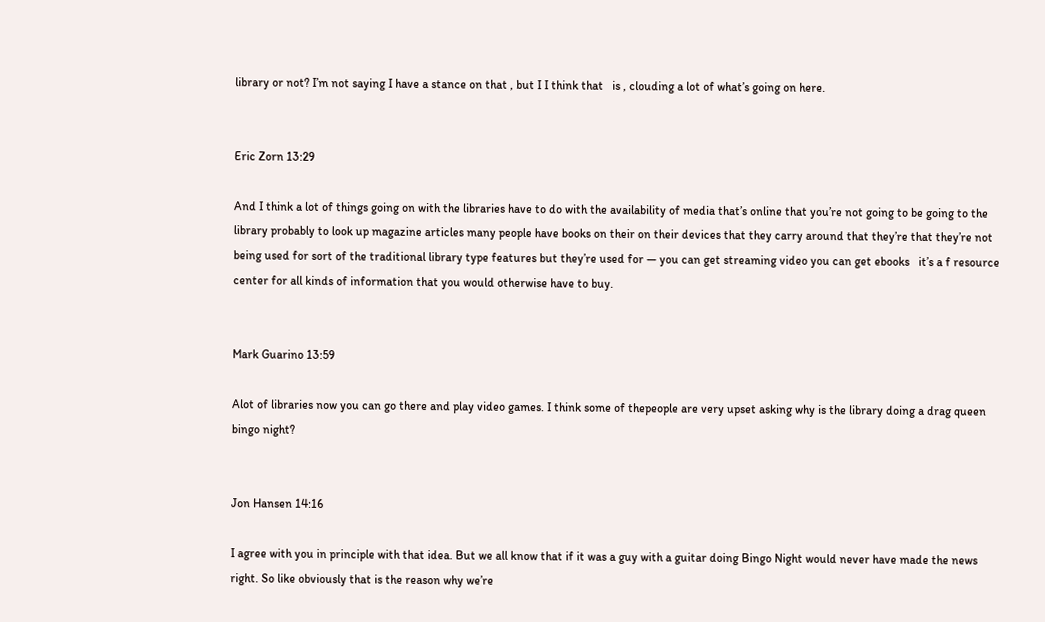library or not? I’m not saying I have a stance on that , but I I think that   is , clouding a lot of what’s going on here.


Eric Zorn 13:29

And I think a lot of things going on with the libraries have to do with the availability of media that’s online that you’re not going to be going to the library probably to look up magazine articles many people have books on their on their devices that they carry around that they’re that they’re not being used for sort of the traditional library type features but they’re used for — you can get streaming video you can get ebooks   it’s a f resource center for all kinds of information that you would otherwise have to buy.


Mark Guarino 13:59

Alot of libraries now you can go there and play video games. I think some of thepeople are very upset asking why is the library doing a drag queen bingo night?


Jon Hansen 14:16

I agree with you in principle with that idea. But we all know that if it was a guy with a guitar doing Bingo Night would never have made the news right. So like obviously that is the reason why we’re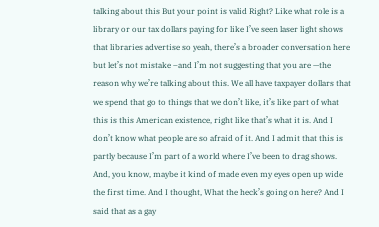talking about this But your point is valid Right? Like what role is a library or our tax dollars paying for like I’ve seen laser light shows that libraries advertise so yeah, there’s a broader conversation here but let’s not mistake –and I’m not suggesting that you are —the reason why we’re talking about this. We all have taxpayer dollars that we spend that go to things that we don’t like, it’s like part of what this is this American existence, right like that’s what it is. And I don’t know what people are so afraid of it. And I admit that this is partly because I’m part of a world where I’ve been to drag shows. And, you know, maybe it kind of made even my eyes open up wide the first time. And I thought, What the heck’s going on here? And I said that as a gay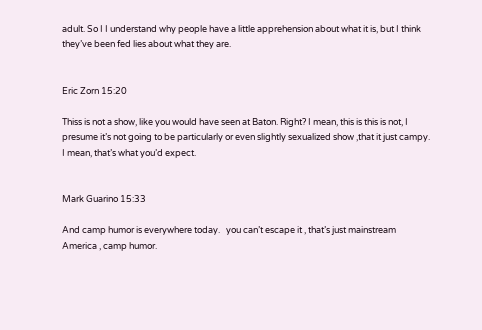adult. So I I understand why people have a little apprehension about what it is, but I think they’ve been fed lies about what they are.


Eric Zorn 15:20

Thiss is not a show, like you would have seen at Baton. Right? I mean, this is this is not, I presume it’s not going to be particularly or even slightly sexualized show ,that it just campy. I mean, that’s what you’d expect.


Mark Guarino 15:33

And camp humor is everywhere today.   you can’t escape it , that’s just mainstream America , camp humor.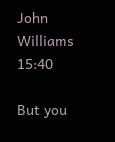John Williams 15:40

But you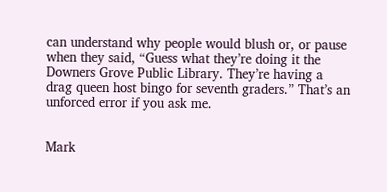can understand why people would blush or, or pause when they said, “Guess what they’re doing it the Downers Grove Public Library. They’re having a drag queen host bingo for seventh graders.” That’s an unforced error if you ask me.


Mark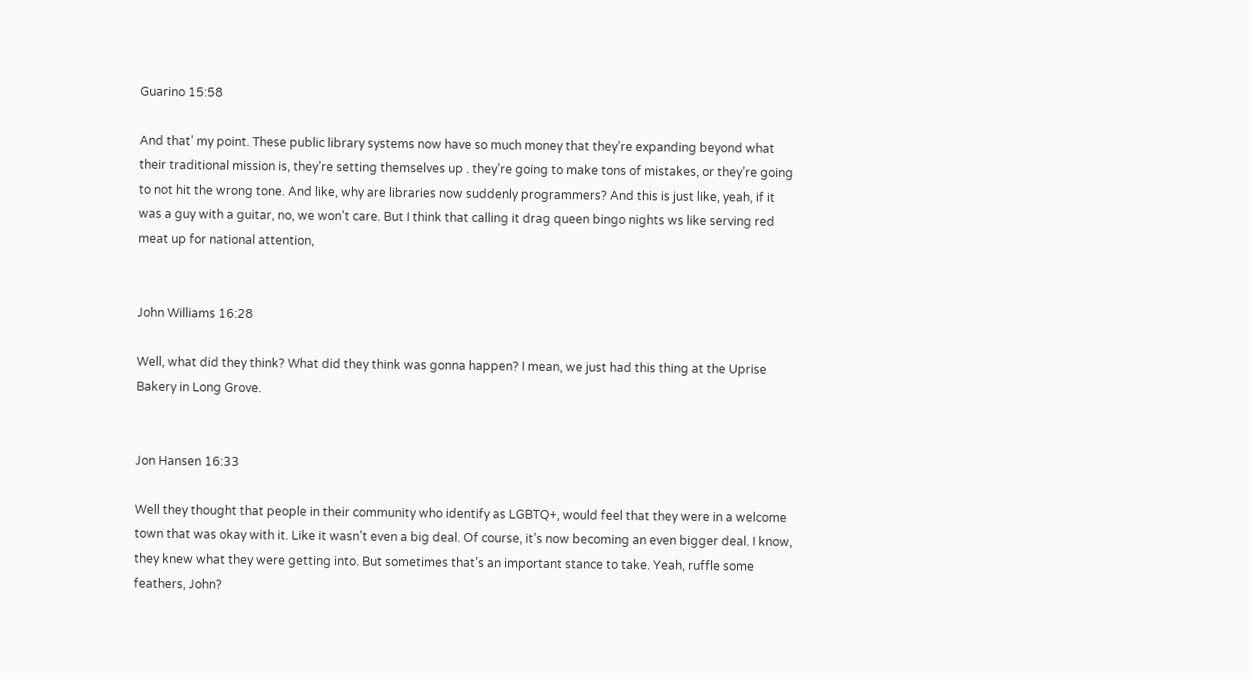Guarino 15:58

And that’ my point. These public library systems now have so much money that they’re expanding beyond what their traditional mission is, they’re setting themselves up . they’re going to make tons of mistakes, or they’re going to not hit the wrong tone. And like, why are libraries now suddenly programmers? And this is just like, yeah, if it was a guy with a guitar, no, we won’t care. But I think that calling it drag queen bingo nights ws like serving red meat up for national attention,


John Williams 16:28

Well, what did they think? What did they think was gonna happen? I mean, we just had this thing at the Uprise Bakery in Long Grove.


Jon Hansen 16:33

Well they thought that people in their community who identify as LGBTQ+, would feel that they were in a welcome town that was okay with it. Like it wasn’t even a big deal. Of course, it’s now becoming an even bigger deal. I know, they knew what they were getting into. But sometimes that’s an important stance to take. Yeah, ruffle some feathers, John?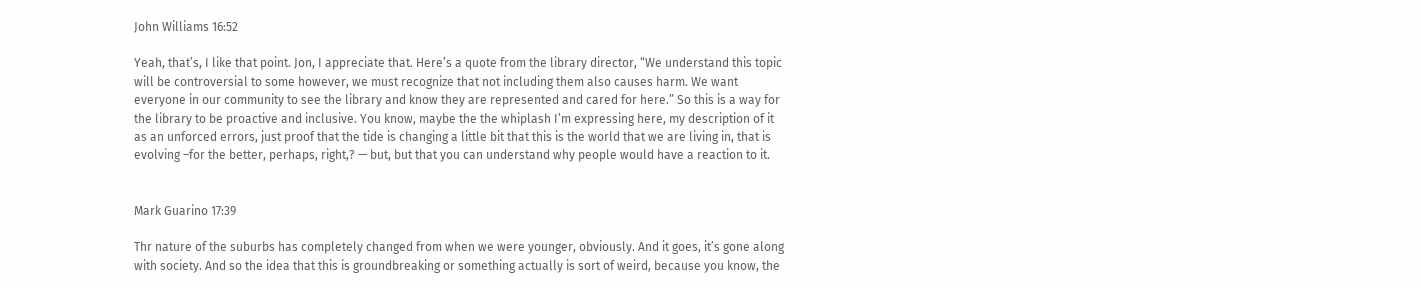John Williams 16:52

Yeah, that’s, I like that point. Jon, I appreciate that. Here’s a quote from the library director, “We understand this topic will be controversial to some however, we must recognize that not including them also causes harm. We want everyone in our community to see the library and know they are represented and cared for here.” So this is a way for the library to be proactive and inclusive. You know, maybe the the whiplash I’m expressing here, my description of it as an unforced errors, just proof that the tide is changing a little bit that this is the world that we are living in, that is evolving –for the better, perhaps, right,? — but, but that you can understand why people would have a reaction to it.


Mark Guarino 17:39

Thr nature of the suburbs has completely changed from when we were younger, obviously. And it goes, it’s gone along with society. And so the idea that this is groundbreaking or something actually is sort of weird, because you know, the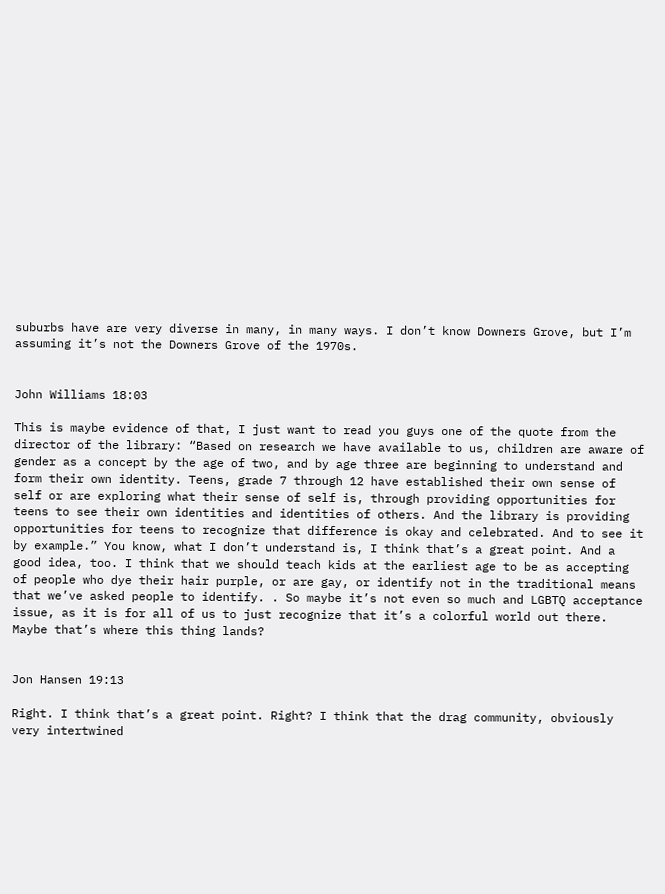suburbs have are very diverse in many, in many ways. I don’t know Downers Grove, but I’m assuming it’s not the Downers Grove of the 1970s.


John Williams 18:03

This is maybe evidence of that, I just want to read you guys one of the quote from the director of the library: “Based on research we have available to us, children are aware of gender as a concept by the age of two, and by age three are beginning to understand and form their own identity. Teens, grade 7 through 12 have established their own sense of self or are exploring what their sense of self is, through providing opportunities for teens to see their own identities and identities of others. And the library is providing opportunities for teens to recognize that difference is okay and celebrated. And to see it by example.” You know, what I don’t understand is, I think that’s a great point. And a good idea, too. I think that we should teach kids at the earliest age to be as accepting of people who dye their hair purple, or are gay, or identify not in the traditional means that we’ve asked people to identify. . So maybe it’s not even so much and LGBTQ acceptance issue, as it is for all of us to just recognize that it’s a colorful world out there. Maybe that’s where this thing lands?


Jon Hansen 19:13

Right. I think that’s a great point. Right? I think that the drag community, obviously very intertwined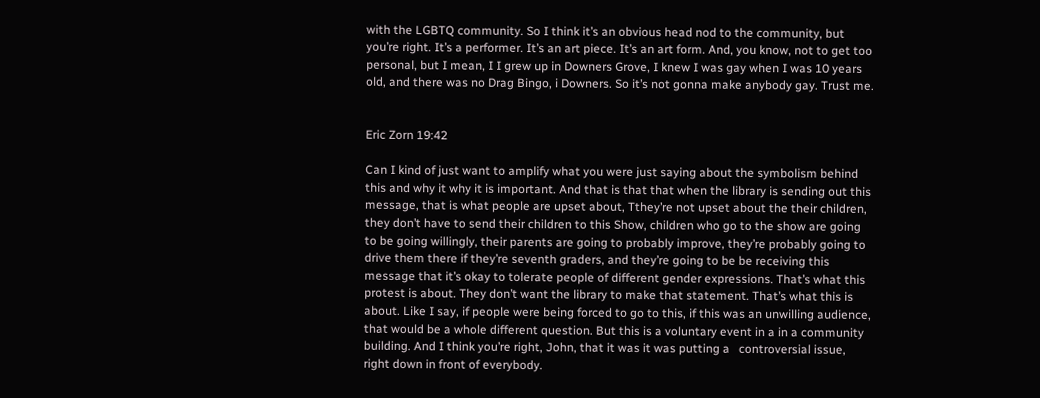with the LGBTQ community. So I think it’s an obvious head nod to the community, but you’re right. It’s a performer. It’s an art piece. It’s an art form. And, you know, not to get too personal, but I mean, I I grew up in Downers Grove, I knew I was gay when I was 10 years old, and there was no Drag Bingo, i Downers. So it’s not gonna make anybody gay. Trust me.


Eric Zorn 19:42

Can I kind of just want to amplify what you were just saying about the symbolism behind this and why it why it is important. And that is that that when the library is sending out this message, that is what people are upset about, Tthey’re not upset about the their children, they don’t have to send their children to this Show, children who go to the show are going to be going willingly, their parents are going to probably improve, they’re probably going to drive them there if they’re seventh graders, and they’re going to be be receiving this message that it’s okay to tolerate people of different gender expressions. That’s what this protest is about. They don’t want the library to make that statement. That’s what this is about. Like I say, if people were being forced to go to this, if this was an unwilling audience, that would be a whole different question. But this is a voluntary event in a in a community building. And I think you’re right, John, that it was it was putting a   controversial issue, right down in front of everybody.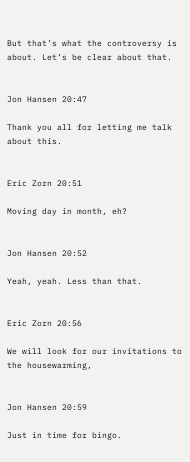But that’s what the controversy is about. Let’s be clear about that.


Jon Hansen 20:47

Thank you all for letting me talk about this.


Eric Zorn 20:51

Moving day in month, eh?


Jon Hansen 20:52

Yeah, yeah. Less than that.


Eric Zorn 20:56

We will look for our invitations to the housewarming,


Jon Hansen 20:59

Just in time for bingo.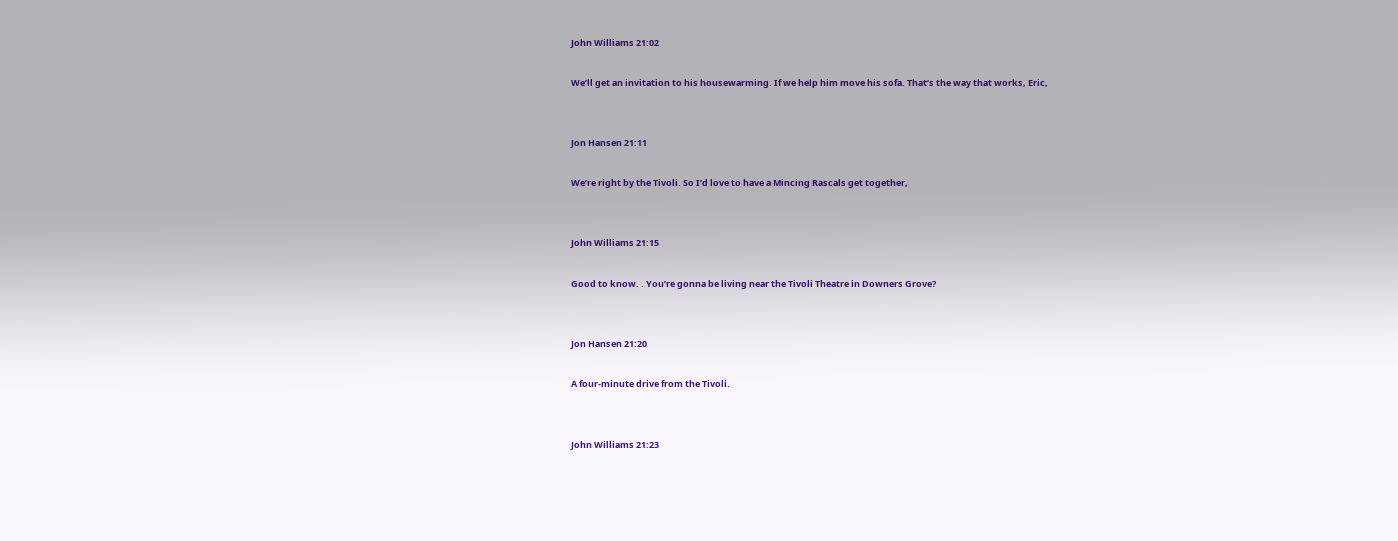John Williams 21:02

We’ll get an invitation to his housewarming. If we help him move his sofa. That’s the way that works, Eric,


Jon Hansen 21:11

We’re right by the Tivoli. So I’d love to have a Mincing Rascals get together,


John Williams 21:15

Good to know. . You’re gonna be living near the Tivoli Theatre in Downers Grove?


Jon Hansen 21:20

A four-minute drive from the Tivoli.


John Williams 21:23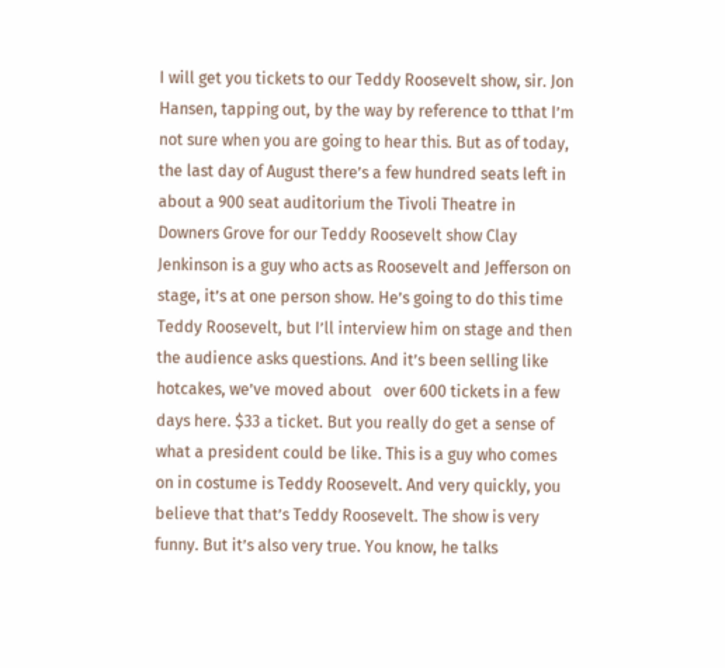I will get you tickets to our Teddy Roosevelt show, sir. Jon Hansen, tapping out, by the way by reference to tthat I’m not sure when you are going to hear this. But as of today, the last day of August there’s a few hundred seats left in about a 900 seat auditorium the Tivoli Theatre in Downers Grove for our Teddy Roosevelt show Clay Jenkinson is a guy who acts as Roosevelt and Jefferson on stage, it’s at one person show. He’s going to do this time Teddy Roosevelt, but I’ll interview him on stage and then the audience asks questions. And it’s been selling like hotcakes, we’ve moved about   over 600 tickets in a few days here. $33 a ticket. But you really do get a sense of what a president could be like. This is a guy who comes on in costume is Teddy Roosevelt. And very quickly, you believe that that’s Teddy Roosevelt. The show is very funny. But it’s also very true. You know, he talks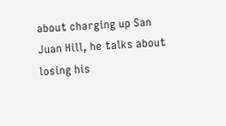about charging up San Juan Hill, he talks about losing his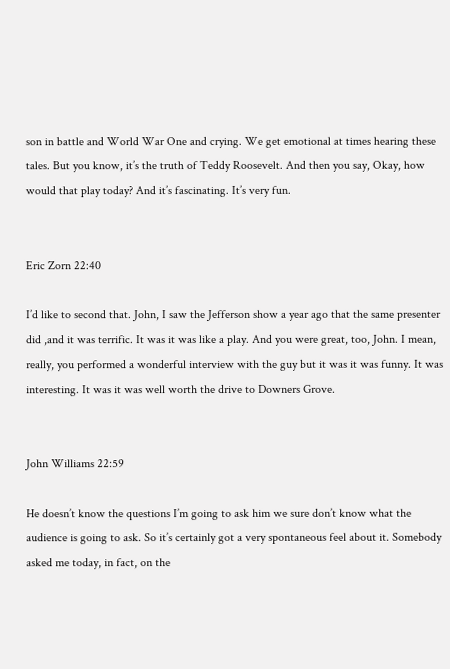son in battle and World War One and crying. We get emotional at times hearing these tales. But you know, it’s the truth of Teddy Roosevelt. And then you say, Okay, how would that play today? And it’s fascinating. It’s very fun.


Eric Zorn 22:40

I’d like to second that. John, I saw the Jefferson show a year ago that the same presenter did ,and it was terrific. It was it was like a play. And you were great, too, John. I mean, really, you performed a wonderful interview with the guy but it was it was funny. It was interesting. It was it was well worth the drive to Downers Grove.


John Williams 22:59

He doesn’t know the questions I’m going to ask him we sure don’t know what the audience is going to ask. So it’s certainly got a very spontaneous feel about it. Somebody asked me today, in fact, on the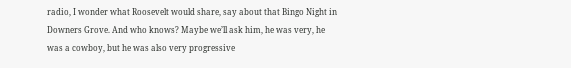radio, I wonder what Roosevelt would share, say about that Bingo Night in Downers Grove. And who knows? Maybe we’ll ask him, he was very, he was a cowboy, but he was also very progressive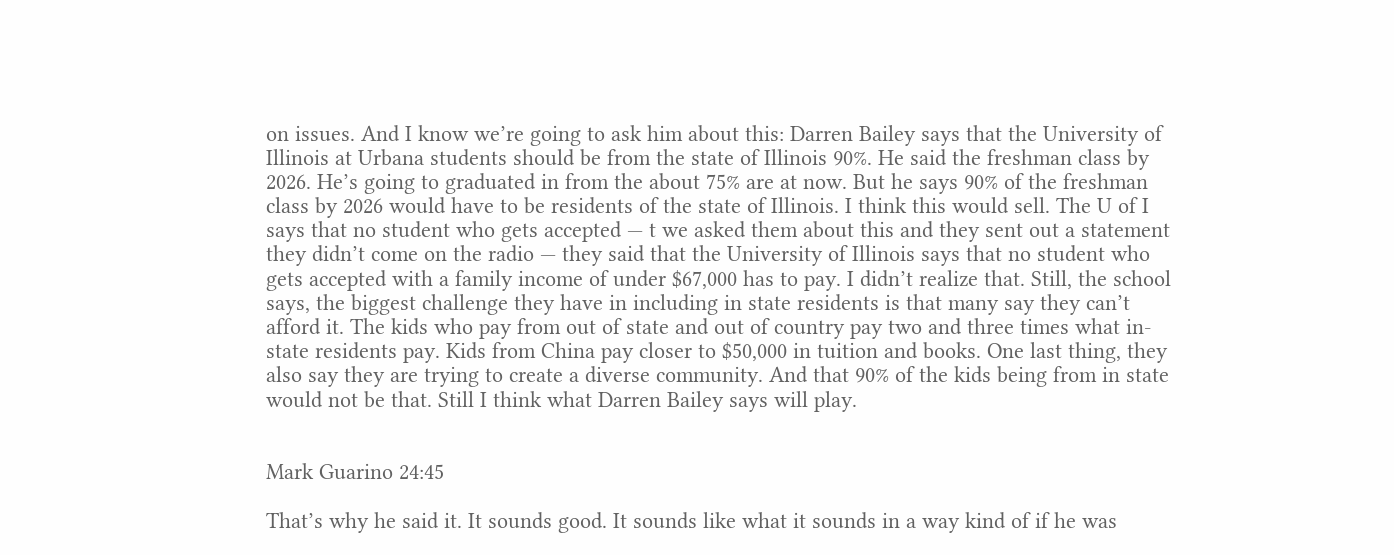on issues. And I know we’re going to ask him about this: Darren Bailey says that the University of Illinois at Urbana students should be from the state of Illinois 90%. He said the freshman class by 2026. He’s going to graduated in from the about 75% are at now. But he says 90% of the freshman class by 2026 would have to be residents of the state of Illinois. I think this would sell. The U of I says that no student who gets accepted — t we asked them about this and they sent out a statement they didn’t come on the radio — they said that the University of Illinois says that no student who gets accepted with a family income of under $67,000 has to pay. I didn’t realize that. Still, the school says, the biggest challenge they have in including in state residents is that many say they can’t afford it. The kids who pay from out of state and out of country pay two and three times what in-state residents pay. Kids from China pay closer to $50,000 in tuition and books. One last thing, they also say they are trying to create a diverse community. And that 90% of the kids being from in state would not be that. Still I think what Darren Bailey says will play.


Mark Guarino 24:45

That’s why he said it. It sounds good. It sounds like what it sounds in a way kind of if he was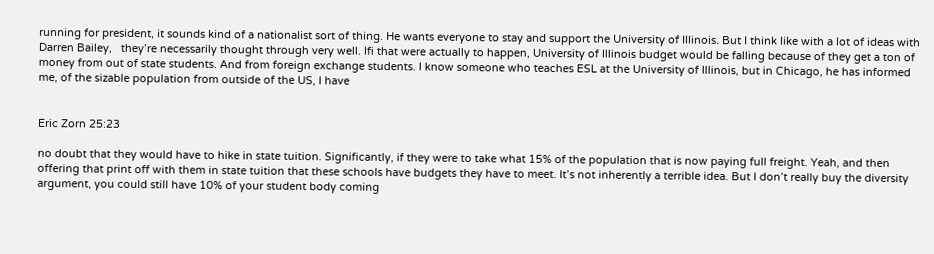running for president, it sounds kind of a nationalist sort of thing. He wants everyone to stay and support the University of Illinois. But I think like with a lot of ideas with Darren Bailey,   they’re necessarily thought through very well. Ifi that were actually to happen, University of Illinois budget would be falling because of they get a ton of money from out of state students. And from foreign exchange students. I know someone who teaches ESL at the University of Illinois, but in Chicago, he has informed me, of the sizable population from outside of the US, I have


Eric Zorn 25:23

no doubt that they would have to hike in state tuition. Significantly, if they were to take what 15% of the population that is now paying full freight. Yeah, and then offering that print off with them in state tuition that these schools have budgets they have to meet. It’s not inherently a terrible idea. But I don’t really buy the diversity argument, you could still have 10% of your student body coming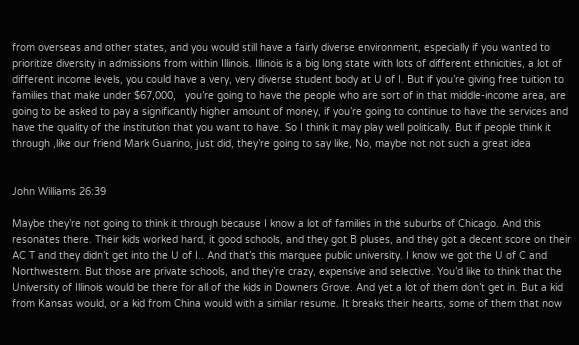from overseas and other states, and you would still have a fairly diverse environment, especially if you wanted to prioritize diversity in admissions from within Illinois. Illinois is a big long state with lots of different ethnicities, a lot of different income levels, you could have a very, very diverse student body at U of I. But if you’re giving free tuition to families that make under $67,000,   you’re going to have the people who are sort of in that middle-income area, are going to be asked to pay a significantly higher amount of money, if you’re going to continue to have the services and have the quality of the institution that you want to have. So I think it may play well politically. But if people think it through ,like our friend Mark Guarino, just did, they’re going to say like, No, maybe not not such a great idea


John Williams 26:39

Maybe they’re not going to think it through because I know a lot of families in the suburbs of Chicago. And this resonates there. Their kids worked hard, it good schools, and they got B pluses, and they got a decent score on their AC T and they didn’t get into the U of I.. And that’s this marquee public university. I know we got the U of C and Northwestern. But those are private schools, and they’re crazy, expensive and selective. You’d like to think that the University of Illinois would be there for all of the kids in Downers Grove. And yet a lot of them don’t get in. But a kid from Kansas would, or a kid from China would with a similar resume. It breaks their hearts, some of them that now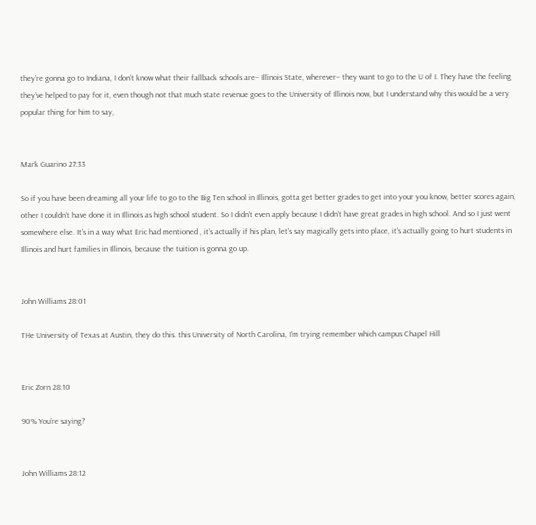they’re gonna go to Indiana, I don’t know what their fallback schools are– Illinois State, wherever– they want to go to the U of I. They have the feeling they’ve helped to pay for it, even though not that much state revenue goes to the University of Illinois now, but I understand why this would be a very popular thing for him to say,


Mark Guarino 27:33

So if you have been dreaming all your life to go to the Big Ten school in Illinois, gotta get better grades to get into your you know, better scores again, other I couldn’t have done it in Illinois as high school student. So I didn’t even apply because I didn’t have great grades in high school. And so I just went somewhere else. It’s in a way what Eric had mentioned , it’s actually if his plan, let’s say magically gets into place, it’s actually going to hurt students in Illinois and hurt families in Illinois, because the tuition is gonna go up.


John Williams 28:01

THe University of Texas at Austin, they do this. this University of North Carolina, I’m trying remember which campus Chapel Hill


Eric Zorn 28:10

90% You’re saying?


John Williams 28:12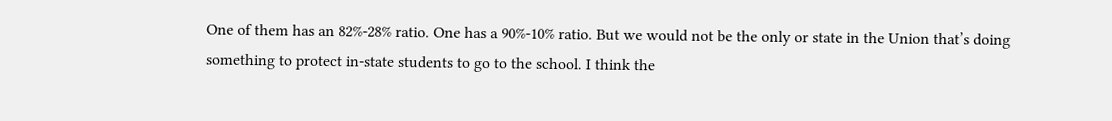One of them has an 82%-28% ratio. One has a 90%-10% ratio. But we would not be the only or state in the Union that’s doing something to protect in-state students to go to the school. I think the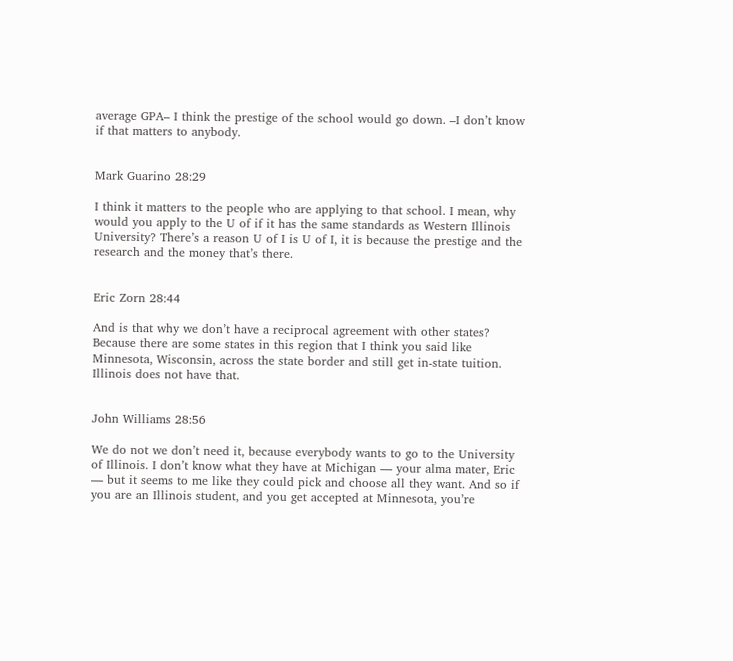average GPA– I think the prestige of the school would go down. –I don’t know if that matters to anybody.


Mark Guarino 28:29

I think it matters to the people who are applying to that school. I mean, why would you apply to the U of if it has the same standards as Western Illinois University? There’s a reason U of I is U of I, it is because the prestige and the research and the money that’s there.


Eric Zorn 28:44

And is that why we don’t have a reciprocal agreement with other states? Because there are some states in this region that I think you said like Minnesota, Wisconsin, across the state border and still get in-state tuition. Illinois does not have that.


John Williams 28:56

We do not we don’t need it, because everybody wants to go to the University of Illinois. I don’t know what they have at Michigan — your alma mater, Eric — but it seems to me like they could pick and choose all they want. And so if you are an Illinois student, and you get accepted at Minnesota, you’re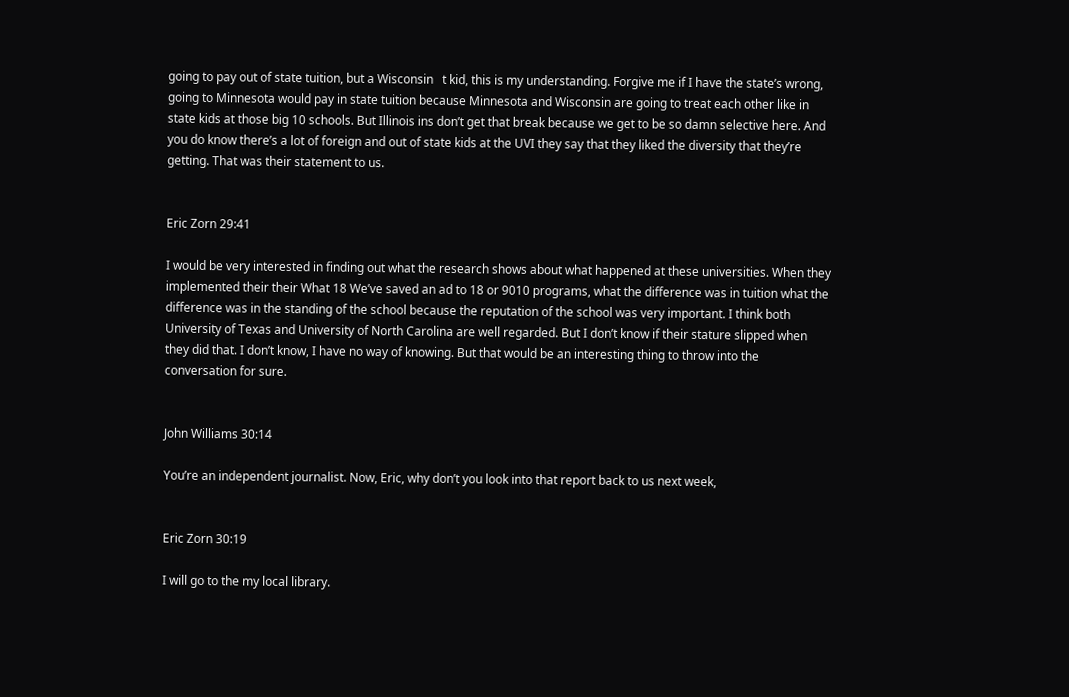going to pay out of state tuition, but a Wisconsin   t kid, this is my understanding. Forgive me if I have the state’s wrong, going to Minnesota would pay in state tuition because Minnesota and Wisconsin are going to treat each other like in state kids at those big 10 schools. But Illinois ins don’t get that break because we get to be so damn selective here. And you do know there’s a lot of foreign and out of state kids at the UVI they say that they liked the diversity that they’re getting. That was their statement to us.


Eric Zorn 29:41

I would be very interested in finding out what the research shows about what happened at these universities. When they implemented their their What 18 We’ve saved an ad to 18 or 9010 programs, what the difference was in tuition what the difference was in the standing of the school because the reputation of the school was very important. I think both University of Texas and University of North Carolina are well regarded. But I don’t know if their stature slipped when they did that. I don’t know, I have no way of knowing. But that would be an interesting thing to throw into the conversation for sure.


John Williams 30:14

You’re an independent journalist. Now, Eric, why don’t you look into that report back to us next week,


Eric Zorn 30:19

I will go to the my local library.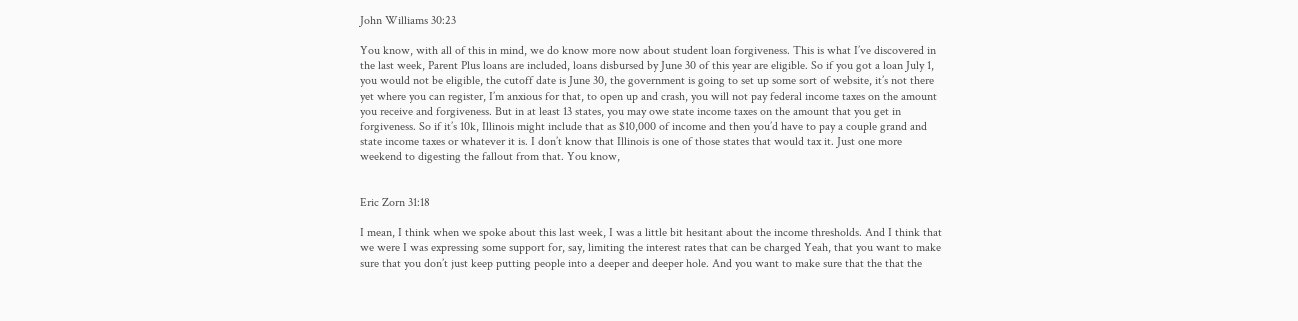John Williams 30:23

You know, with all of this in mind, we do know more now about student loan forgiveness. This is what I’ve discovered in the last week, Parent Plus loans are included, loans disbursed by June 30 of this year are eligible. So if you got a loan July 1, you would not be eligible, the cutoff date is June 30, the government is going to set up some sort of website, it’s not there yet where you can register, I’m anxious for that, to open up and crash, you will not pay federal income taxes on the amount you receive and forgiveness. But in at least 13 states, you may owe state income taxes on the amount that you get in forgiveness. So if it’s 10k, Illinois might include that as $10,000 of income and then you’d have to pay a couple grand and state income taxes or whatever it is. I don’t know that Illinois is one of those states that would tax it. Just one more weekend to digesting the fallout from that. You know,


Eric Zorn 31:18

I mean, I think when we spoke about this last week, I was a little bit hesitant about the income thresholds. And I think that we were I was expressing some support for, say, limiting the interest rates that can be charged Yeah, that you want to make sure that you don’t just keep putting people into a deeper and deeper hole. And you want to make sure that the that the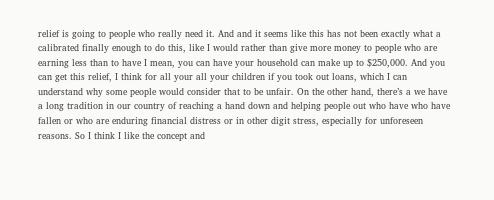relief is going to people who really need it. And and it seems like this has not been exactly what a calibrated finally enough to do this, like I would rather than give more money to people who are earning less than to have I mean, you can have your household can make up to $250,000. And you can get this relief, I think for all your all your children if you took out loans, which I can understand why some people would consider that to be unfair. On the other hand, there’s a we have a long tradition in our country of reaching a hand down and helping people out who have who have fallen or who are enduring financial distress or in other digit stress, especially for unforeseen reasons. So I think I like the concept and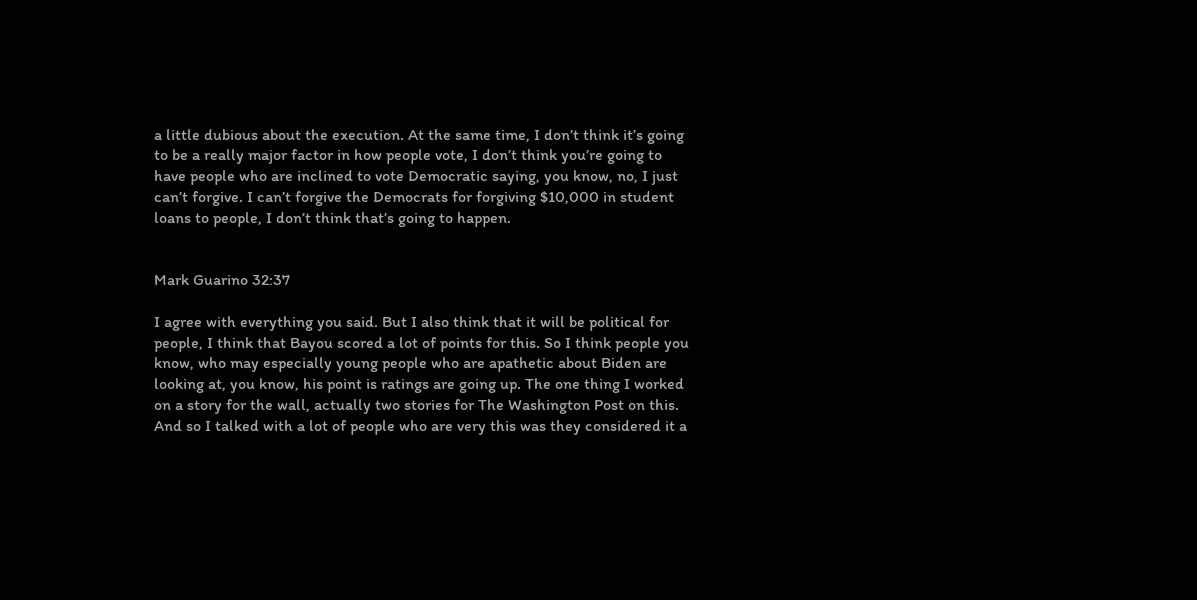a little dubious about the execution. At the same time, I don’t think it’s going to be a really major factor in how people vote, I don’t think you’re going to have people who are inclined to vote Democratic saying, you know, no, I just can’t forgive. I can’t forgive the Democrats for forgiving $10,000 in student loans to people, I don’t think that’s going to happen.


Mark Guarino 32:37

I agree with everything you said. But I also think that it will be political for people, I think that Bayou scored a lot of points for this. So I think people you know, who may especially young people who are apathetic about Biden are looking at, you know, his point is ratings are going up. The one thing I worked on a story for the wall, actually two stories for The Washington Post on this. And so I talked with a lot of people who are very this was they considered it a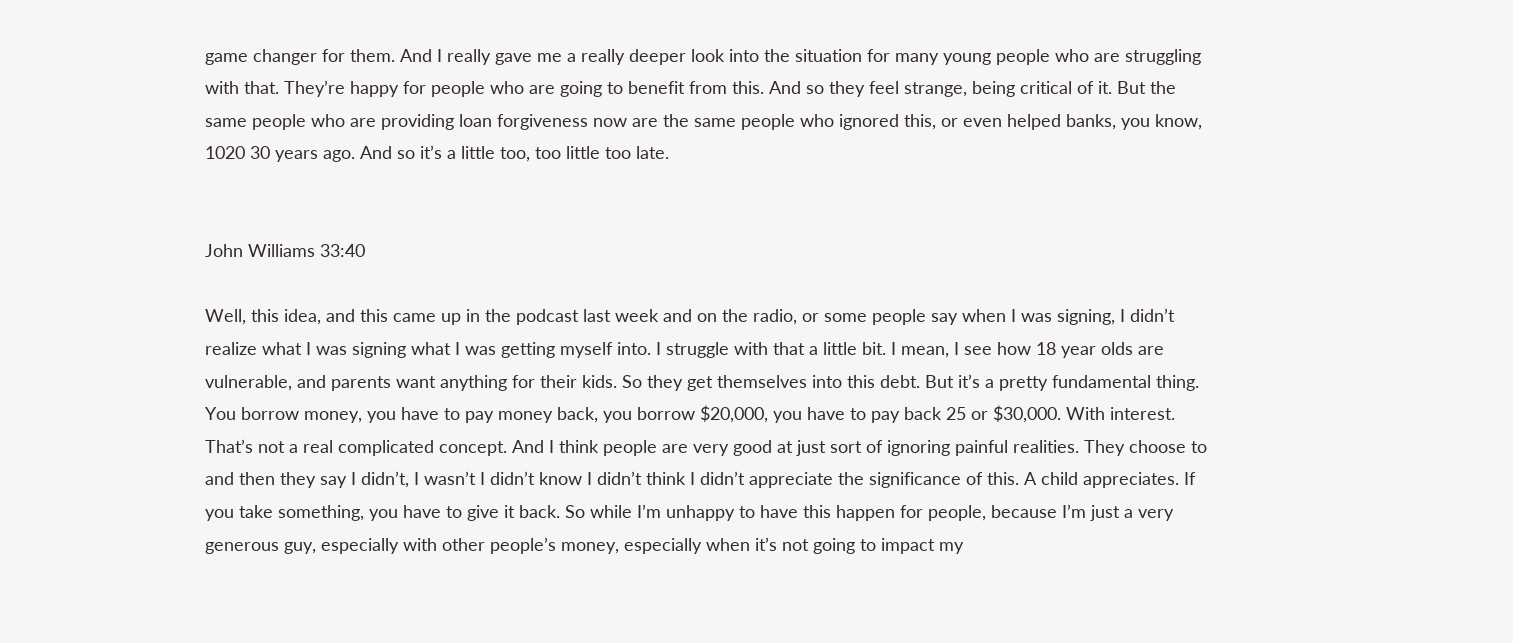game changer for them. And I really gave me a really deeper look into the situation for many young people who are struggling with that. They’re happy for people who are going to benefit from this. And so they feel strange, being critical of it. But the same people who are providing loan forgiveness now are the same people who ignored this, or even helped banks, you know, 1020 30 years ago. And so it’s a little too, too little too late.


John Williams 33:40

Well, this idea, and this came up in the podcast last week and on the radio, or some people say when I was signing, I didn’t realize what I was signing what I was getting myself into. I struggle with that a little bit. I mean, I see how 18 year olds are vulnerable, and parents want anything for their kids. So they get themselves into this debt. But it’s a pretty fundamental thing. You borrow money, you have to pay money back, you borrow $20,000, you have to pay back 25 or $30,000. With interest. That’s not a real complicated concept. And I think people are very good at just sort of ignoring painful realities. They choose to and then they say I didn’t, I wasn’t I didn’t know I didn’t think I didn’t appreciate the significance of this. A child appreciates. If you take something, you have to give it back. So while I’m unhappy to have this happen for people, because I’m just a very generous guy, especially with other people’s money, especially when it’s not going to impact my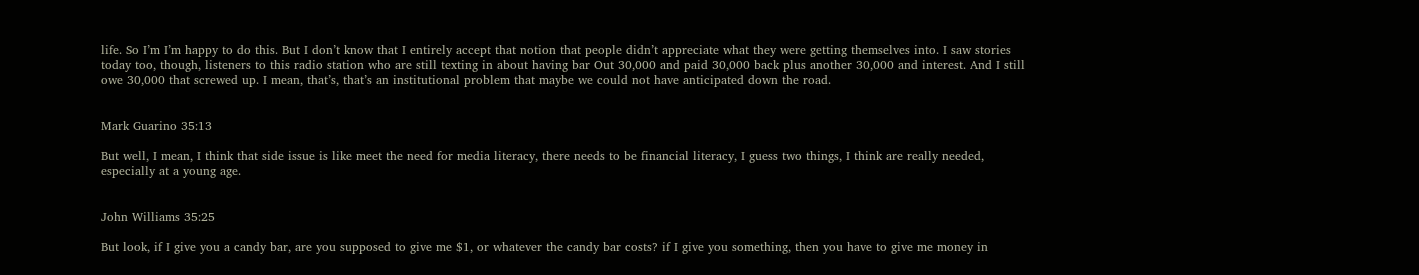life. So I’m I’m happy to do this. But I don’t know that I entirely accept that notion that people didn’t appreciate what they were getting themselves into. I saw stories today too, though, listeners to this radio station who are still texting in about having bar Out 30,000 and paid 30,000 back plus another 30,000 and interest. And I still owe 30,000 that screwed up. I mean, that’s, that’s an institutional problem that maybe we could not have anticipated down the road.


Mark Guarino 35:13

But well, I mean, I think that side issue is like meet the need for media literacy, there needs to be financial literacy, I guess two things, I think are really needed, especially at a young age.


John Williams 35:25

But look, if I give you a candy bar, are you supposed to give me $1, or whatever the candy bar costs? if I give you something, then you have to give me money in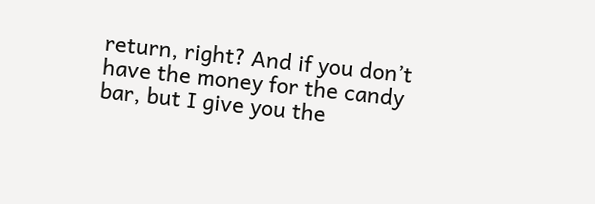return, right? And if you don’t have the money for the candy bar, but I give you the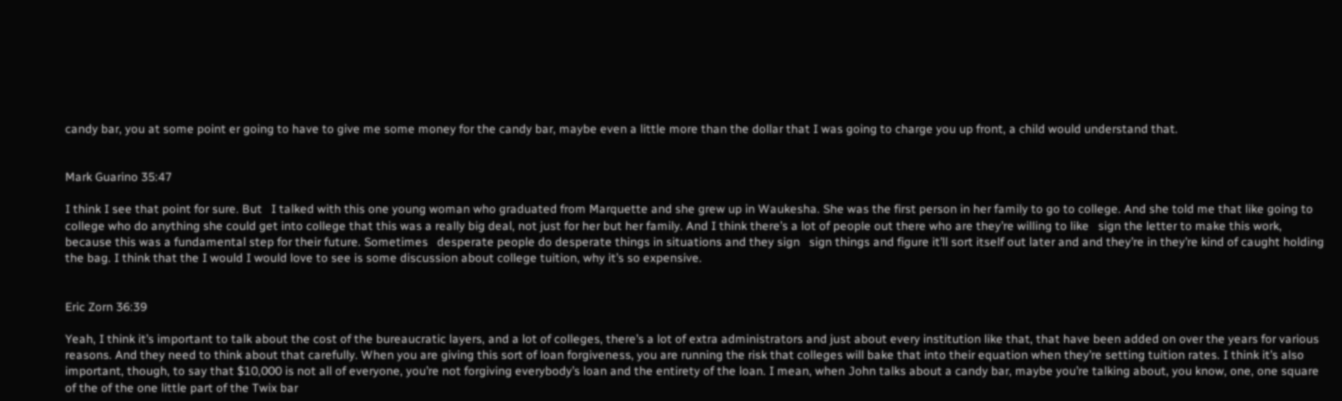candy bar, you at some point er going to have to give me some money for the candy bar, maybe even a little more than the dollar that I was going to charge you up front, a child would understand that.


Mark Guarino 35:47

I think I see that point for sure. But   I talked with this one young woman who graduated from Marquette and she grew up in Waukesha. She was the first person in her family to go to college. And she told me that like going to college who do anything she could get into college that this was a really big deal, not just for her but her family. And I think there’s a lot of people out there who are they’re willing to like   sign the letter to make this work, because this was a fundamental step for their future. Sometimes   desperate people do desperate things in situations and they sign   sign things and figure it’ll sort itself out later and and they’re in they’re kind of caught holding the bag. I think that the I would I would love to see is some discussion about college tuition, why it’s so expensive.


Eric Zorn 36:39

Yeah, I think it’s important to talk about the cost of the bureaucratic layers, and a lot of colleges, there’s a lot of extra administrators and just about every institution like that, that have been added on over the years for various reasons. And they need to think about that carefully. When you are giving this sort of loan forgiveness, you are running the risk that colleges will bake that into their equation when they’re setting tuition rates. I think it’s also important, though, to say that $10,000 is not all of everyone, you’re not forgiving everybody’s loan and the entirety of the loan. I mean, when John talks about a candy bar, maybe you’re talking about, you know, one, one square of the of the one little part of the Twix bar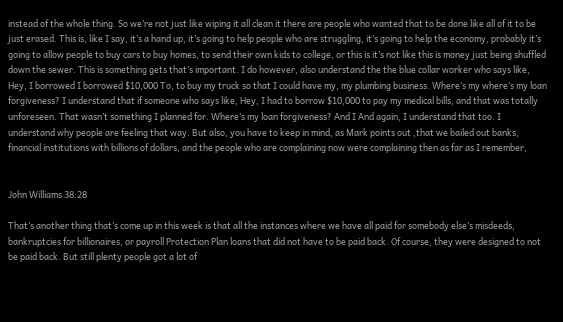instead of the whole thing. So we’re not just like wiping it all clean it there are people who wanted that to be done like all of it to be just erased. This is, like I say, it’s a hand up, it’s going to help people who are struggling, it’s going to help the economy, probably it’s going to allow people to buy cars to buy homes, to send their own kids to college, or this is it’s not like this is money just being shuffled down the sewer. This is something gets that’s important. I do however, also understand the the blue collar worker who says like, Hey, I borrowed I borrowed $10,000 To, to buy my truck so that I could have my, my plumbing business. Where’s my where’s my loan forgiveness? I understand that if someone who says like, Hey, I had to borrow $10,000 to pay my medical bills, and that was totally unforeseen. That wasn’t something I planned for. Where’s my loan forgiveness? And I And again, I understand that too. I understand why people are feeling that way. But also, you have to keep in mind, as Mark points out ,that we bailed out banks, financial institutions with billions of dollars, and the people who are complaining now were complaining then as far as I remember,


John Williams 38:28

That’s another thing that’s come up in this week is that all the instances where we have all paid for somebody else’s misdeeds, bankruptcies for billionaires, or payroll Protection Plan loans that did not have to be paid back. Of course, they were designed to not be paid back. But still plenty people got a lot of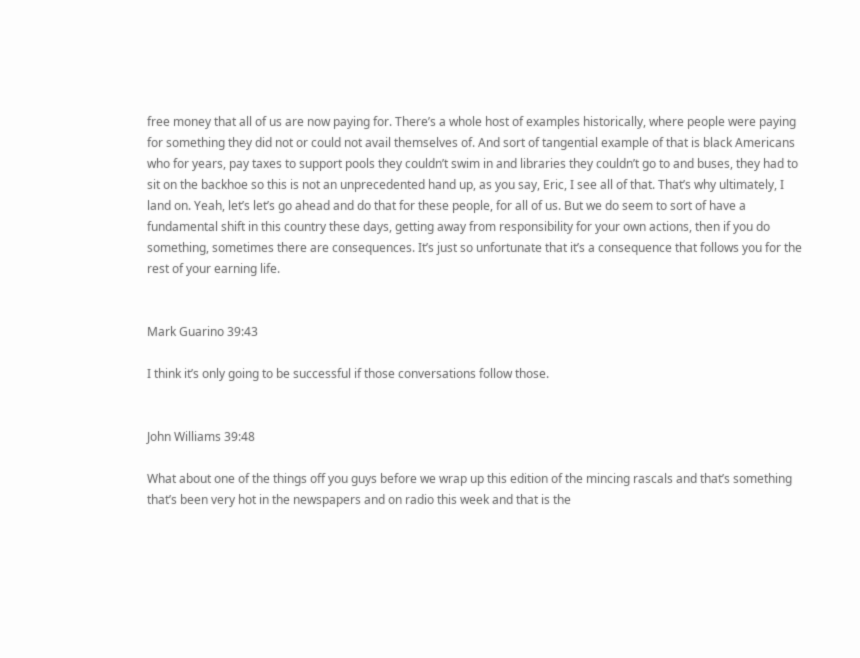free money that all of us are now paying for. There’s a whole host of examples historically, where people were paying for something they did not or could not avail themselves of. And sort of tangential example of that is black Americans who for years, pay taxes to support pools they couldn’t swim in and libraries they couldn’t go to and buses, they had to sit on the backhoe so this is not an unprecedented hand up, as you say, Eric, I see all of that. That’s why ultimately, I land on. Yeah, let’s let’s go ahead and do that for these people, for all of us. But we do seem to sort of have a fundamental shift in this country these days, getting away from responsibility for your own actions, then if you do something, sometimes there are consequences. It’s just so unfortunate that it’s a consequence that follows you for the rest of your earning life.


Mark Guarino 39:43

I think it’s only going to be successful if those conversations follow those.


John Williams 39:48

What about one of the things off you guys before we wrap up this edition of the mincing rascals and that’s something that’s been very hot in the newspapers and on radio this week and that is the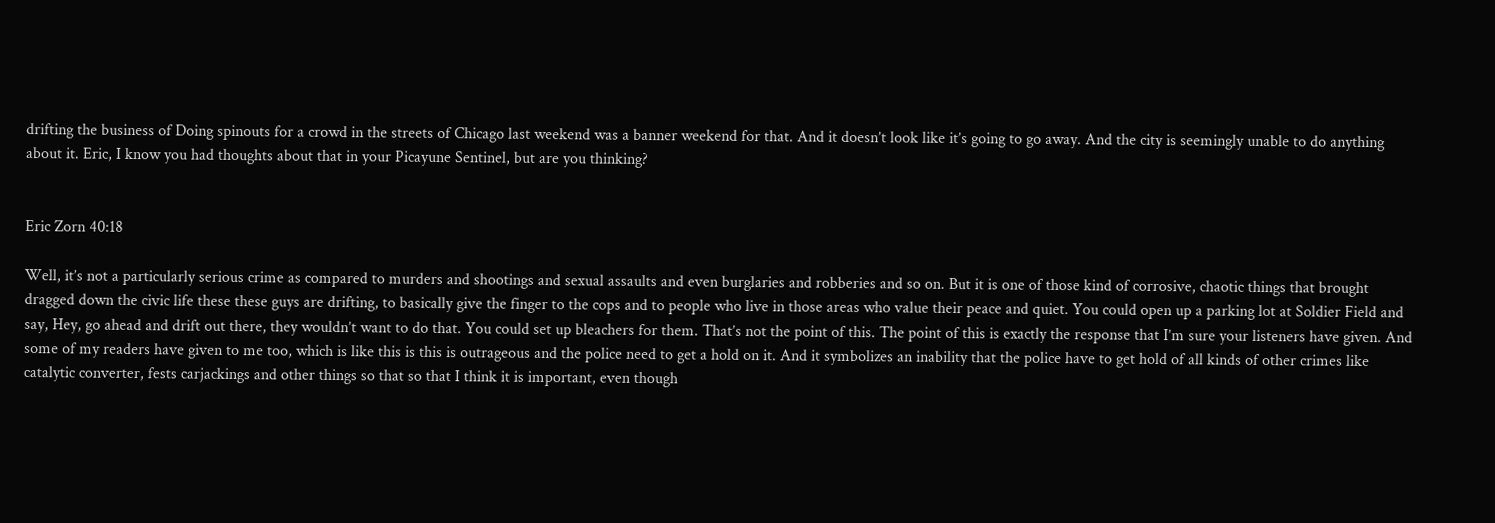drifting the business of Doing spinouts for a crowd in the streets of Chicago last weekend was a banner weekend for that. And it doesn’t look like it’s going to go away. And the city is seemingly unable to do anything about it. Eric, I know you had thoughts about that in your Picayune Sentinel, but are you thinking?


Eric Zorn 40:18

Well, it’s not a particularly serious crime as compared to murders and shootings and sexual assaults and even burglaries and robberies and so on. But it is one of those kind of corrosive, chaotic things that brought dragged down the civic life these these guys are drifting, to basically give the finger to the cops and to people who live in those areas who value their peace and quiet. You could open up a parking lot at Soldier Field and say, Hey, go ahead and drift out there, they wouldn’t want to do that. You could set up bleachers for them. That’s not the point of this. The point of this is exactly the response that I’m sure your listeners have given. And some of my readers have given to me too, which is like this is this is outrageous and the police need to get a hold on it. And it symbolizes an inability that the police have to get hold of all kinds of other crimes like catalytic converter, fests carjackings and other things so that so that I think it is important, even though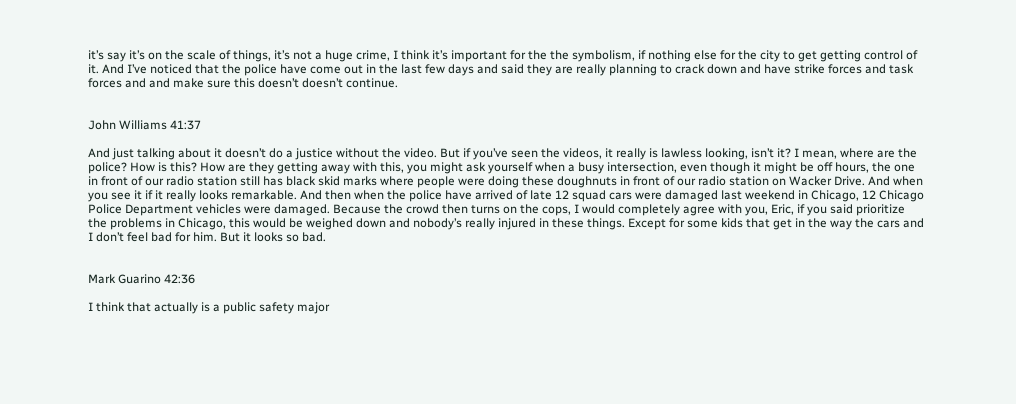it’s say it’s on the scale of things, it’s not a huge crime, I think it’s important for the the symbolism, if nothing else for the city to get getting control of it. And I’ve noticed that the police have come out in the last few days and said they are really planning to crack down and have strike forces and task forces and and make sure this doesn’t doesn’t continue.


John Williams 41:37

And just talking about it doesn’t do a justice without the video. But if you’ve seen the videos, it really is lawless looking, isn’t it? I mean, where are the police? How is this? How are they getting away with this, you might ask yourself when a busy intersection, even though it might be off hours, the one in front of our radio station still has black skid marks where people were doing these doughnuts in front of our radio station on Wacker Drive. And when you see it if it really looks remarkable. And then when the police have arrived of late 12 squad cars were damaged last weekend in Chicago, 12 Chicago Police Department vehicles were damaged. Because the crowd then turns on the cops, I would completely agree with you, Eric, if you said prioritize the problems in Chicago, this would be weighed down and nobody’s really injured in these things. Except for some kids that get in the way the cars and I don’t feel bad for him. But it looks so bad.


Mark Guarino 42:36

I think that actually is a public safety major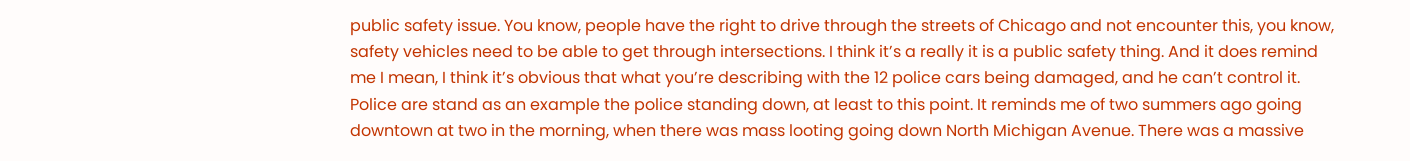public safety issue. You know, people have the right to drive through the streets of Chicago and not encounter this, you know, safety vehicles need to be able to get through intersections. I think it’s a really it is a public safety thing. And it does remind me I mean, I think it’s obvious that what you’re describing with the 12 police cars being damaged, and he can’t control it. Police are stand as an example the police standing down, at least to this point. It reminds me of two summers ago going downtown at two in the morning, when there was mass looting going down North Michigan Avenue. There was a massive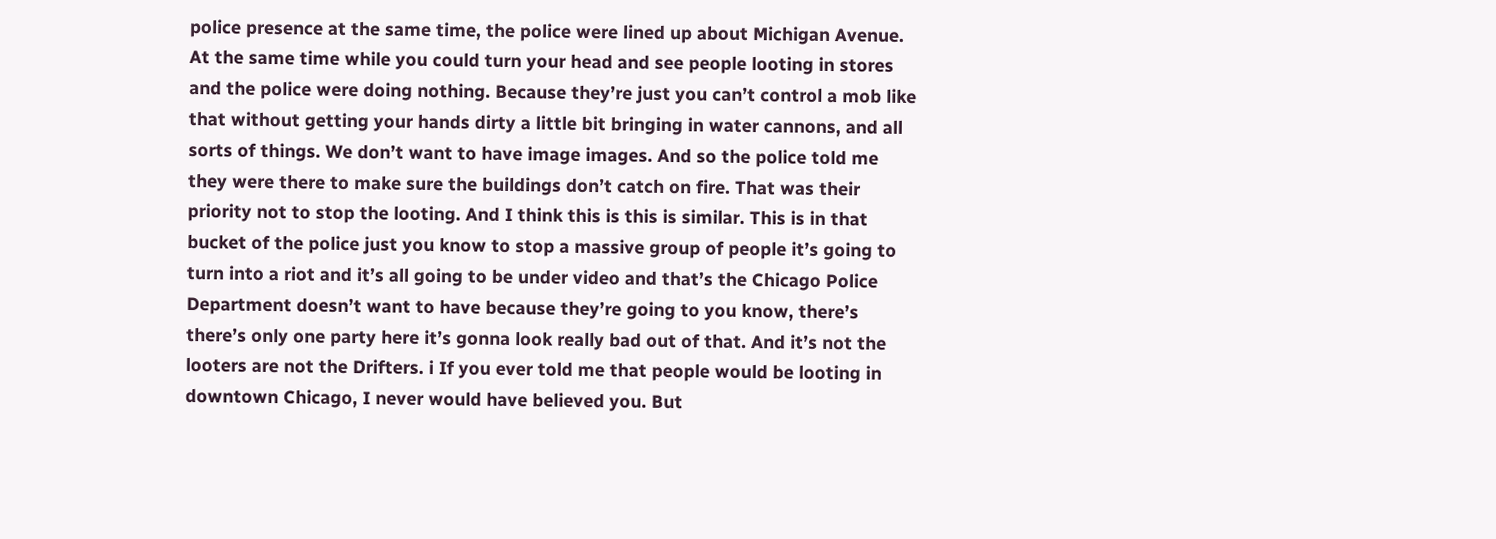police presence at the same time, the police were lined up about Michigan Avenue. At the same time while you could turn your head and see people looting in stores and the police were doing nothing. Because they’re just you can’t control a mob like that without getting your hands dirty a little bit bringing in water cannons, and all sorts of things. We don’t want to have image images. And so the police told me they were there to make sure the buildings don’t catch on fire. That was their priority not to stop the looting. And I think this is this is similar. This is in that bucket of the police just you know to stop a massive group of people it’s going to turn into a riot and it’s all going to be under video and that’s the Chicago Police Department doesn’t want to have because they’re going to you know, there’s there’s only one party here it’s gonna look really bad out of that. And it’s not the looters are not the Drifters. i If you ever told me that people would be looting in downtown Chicago, I never would have believed you. But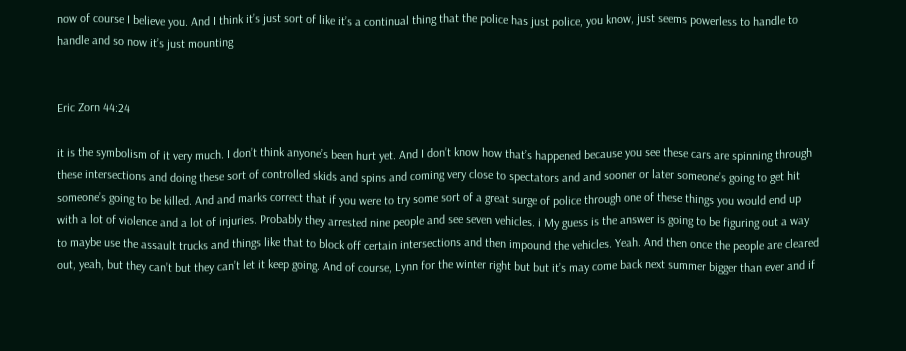now of course I believe you. And I think it’s just sort of like it’s a continual thing that the police has just police, you know, just seems powerless to handle to handle and so now it’s just mounting


Eric Zorn 44:24

it is the symbolism of it very much. I don’t think anyone’s been hurt yet. And I don’t know how that’s happened because you see these cars are spinning through these intersections and doing these sort of controlled skids and spins and coming very close to spectators and and sooner or later someone’s going to get hit someone’s going to be killed. And and marks correct that if you were to try some sort of a great surge of police through one of these things you would end up with a lot of violence and a lot of injuries. Probably they arrested nine people and see seven vehicles. i My guess is the answer is going to be figuring out a way to maybe use the assault trucks and things like that to block off certain intersections and then impound the vehicles. Yeah. And then once the people are cleared out, yeah, but they can’t but they can’t let it keep going. And of course, Lynn for the winter right but but it’s may come back next summer bigger than ever and if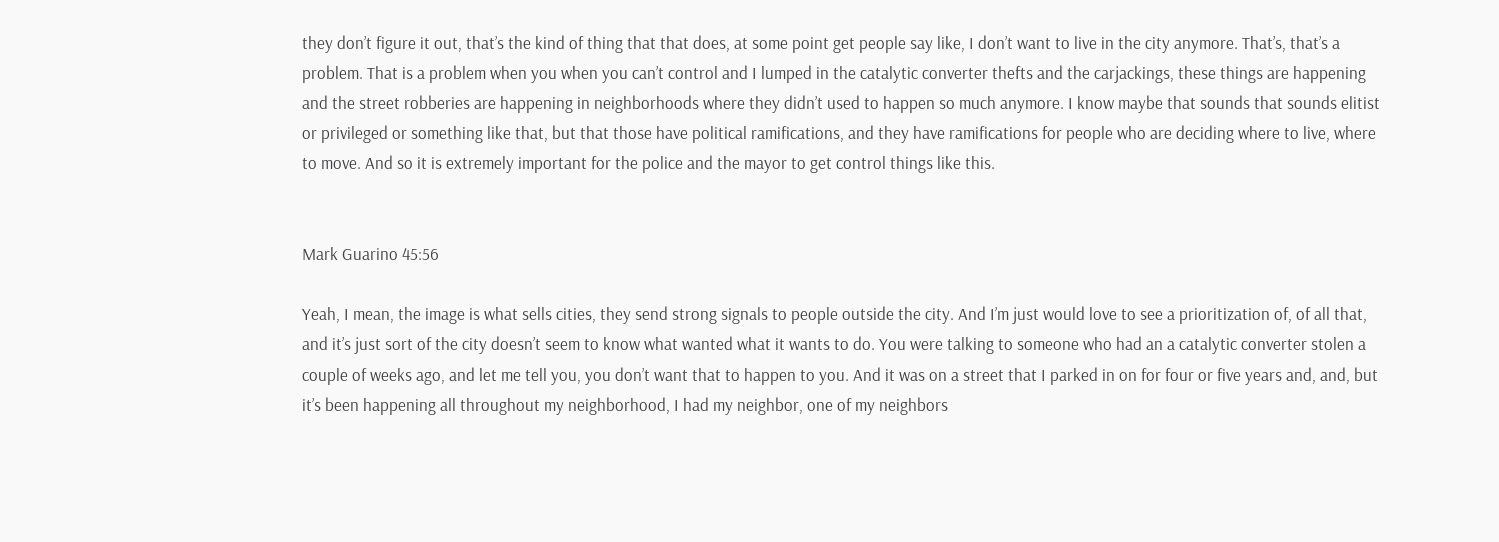they don’t figure it out, that’s the kind of thing that that does, at some point get people say like, I don’t want to live in the city anymore. That’s, that’s a problem. That is a problem when you when you can’t control and I lumped in the catalytic converter thefts and the carjackings, these things are happening and the street robberies are happening in neighborhoods where they didn’t used to happen so much anymore. I know maybe that sounds that sounds elitist or privileged or something like that, but that those have political ramifications, and they have ramifications for people who are deciding where to live, where to move. And so it is extremely important for the police and the mayor to get control things like this.


Mark Guarino 45:56

Yeah, I mean, the image is what sells cities, they send strong signals to people outside the city. And I’m just would love to see a prioritization of, of all that, and it’s just sort of the city doesn’t seem to know what wanted what it wants to do. You were talking to someone who had an a catalytic converter stolen a couple of weeks ago, and let me tell you, you don’t want that to happen to you. And it was on a street that I parked in on for four or five years and, and, but it’s been happening all throughout my neighborhood, I had my neighbor, one of my neighbors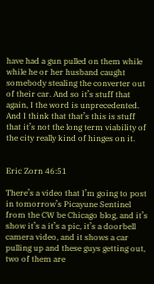have had a gun pulled on them while while he or her husband caught somebody stealing the converter out of their car. And so it’s stuff that again, I the word is unprecedented. And I think that that’s this is stuff that it’s not the long term viability of the city really kind of hinges on it.


Eric Zorn 46:51

There’s a video that I’m going to post in tomorrow’s Picayune Sentinel from the CW be Chicago blog, and it’s show it’s a it’s a pic, it’s a doorbell camera video, and it shows a car pulling up and these guys getting out, two of them are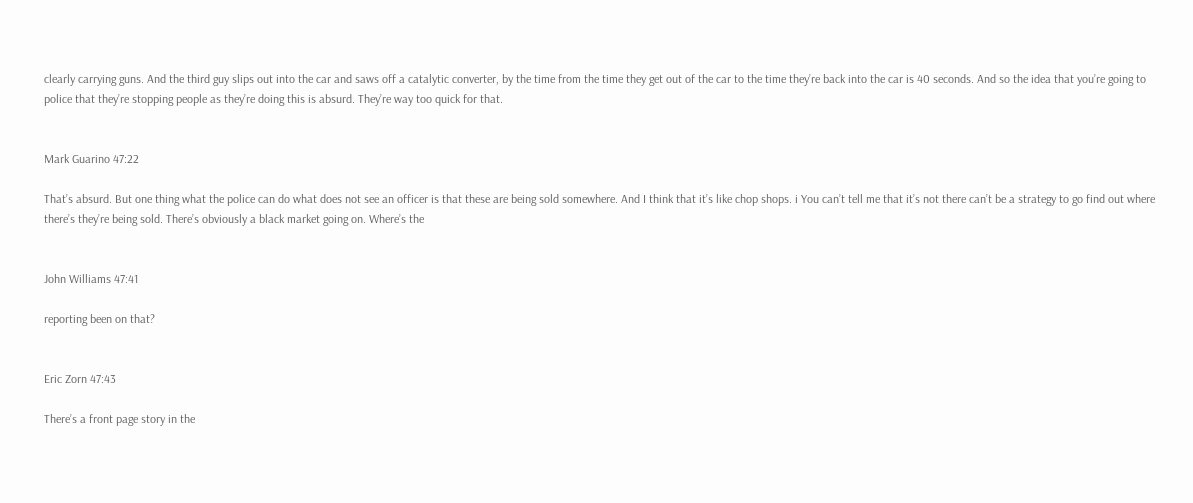clearly carrying guns. And the third guy slips out into the car and saws off a catalytic converter, by the time from the time they get out of the car to the time they’re back into the car is 40 seconds. And so the idea that you’re going to police that they’re stopping people as they’re doing this is absurd. They’re way too quick for that.


Mark Guarino 47:22

That’s absurd. But one thing what the police can do what does not see an officer is that these are being sold somewhere. And I think that it’s like chop shops. i You can’t tell me that it’s not there can’t be a strategy to go find out where there’s they’re being sold. There’s obviously a black market going on. Where’s the


John Williams 47:41

reporting been on that?


Eric Zorn 47:43

There’s a front page story in the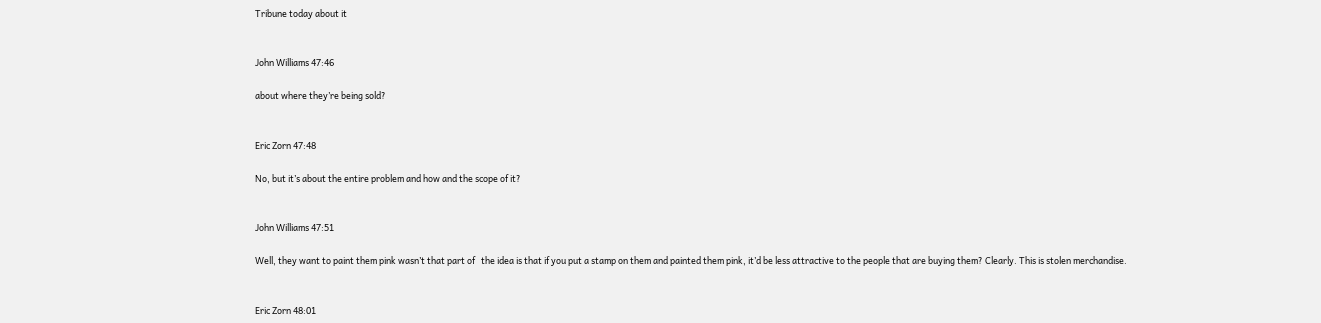Tribune today about it


John Williams 47:46

about where they’re being sold?


Eric Zorn 47:48

No, but it’s about the entire problem and how and the scope of it?


John Williams 47:51

Well, they want to paint them pink wasn’t that part of   the idea is that if you put a stamp on them and painted them pink, it’d be less attractive to the people that are buying them? Clearly. This is stolen merchandise.


Eric Zorn 48:01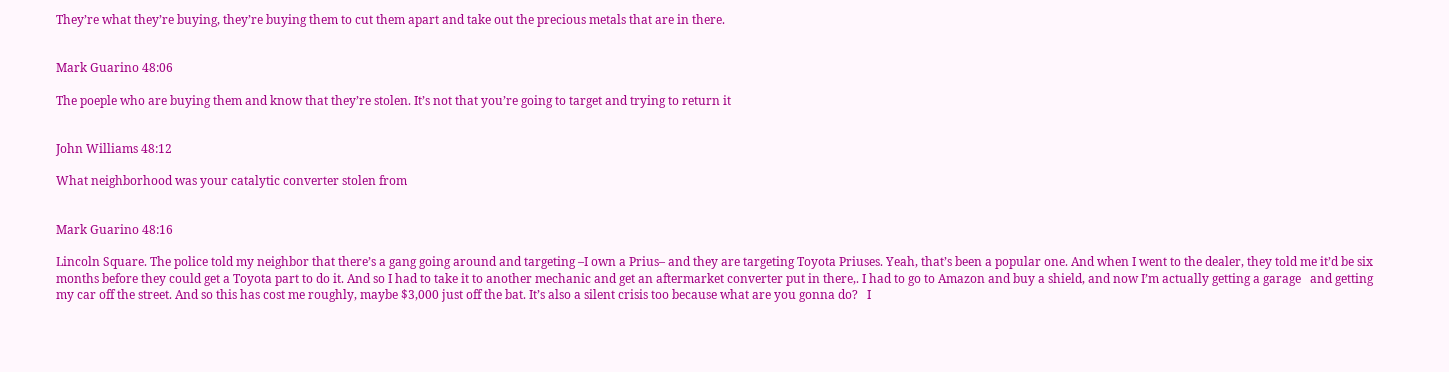They’re what they’re buying, they’re buying them to cut them apart and take out the precious metals that are in there.


Mark Guarino 48:06

The poeple who are buying them and know that they’re stolen. It’s not that you’re going to target and trying to return it


John Williams 48:12

What neighborhood was your catalytic converter stolen from


Mark Guarino 48:16

Lincoln Square. The police told my neighbor that there’s a gang going around and targeting –I own a Prius– and they are targeting Toyota Priuses. Yeah, that’s been a popular one. And when I went to the dealer, they told me it’d be six months before they could get a Toyota part to do it. And so I had to take it to another mechanic and get an aftermarket converter put in there,. I had to go to Amazon and buy a shield, and now I’m actually getting a garage   and getting my car off the street. And so this has cost me roughly, maybe $3,000 just off the bat. It’s also a silent crisis too because what are you gonna do?   I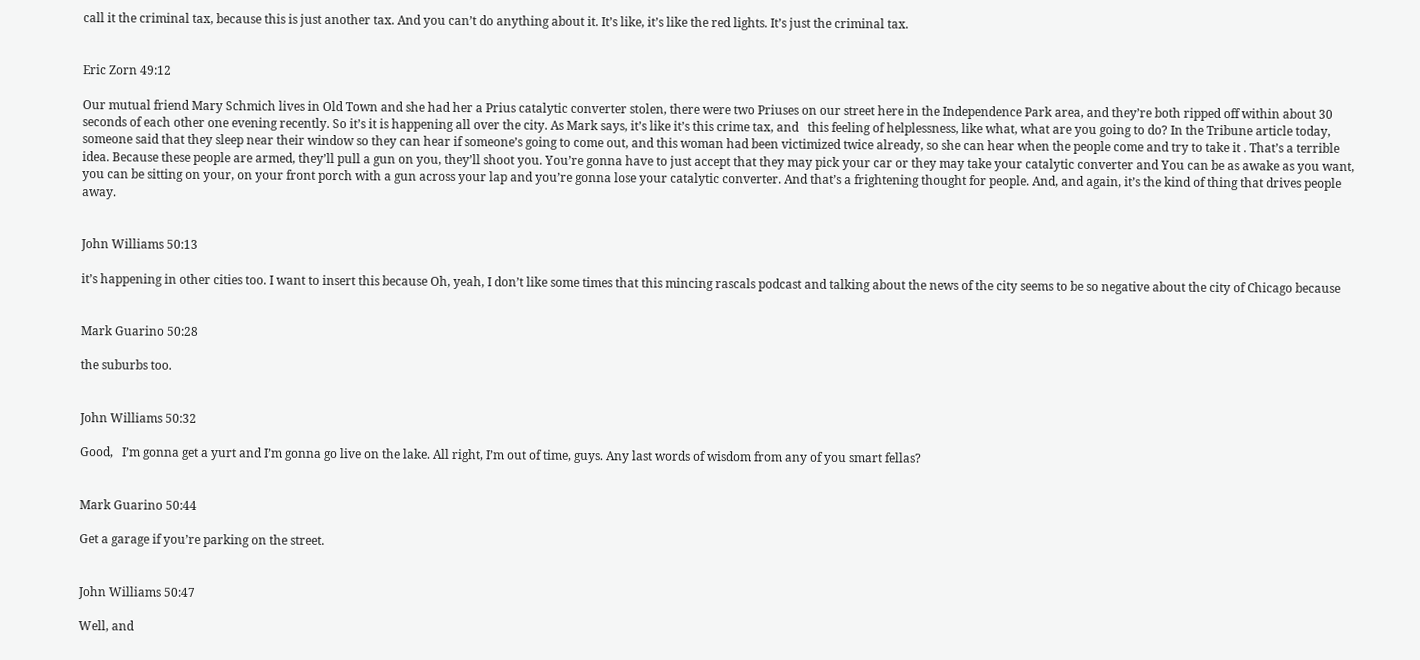call it the criminal tax, because this is just another tax. And you can’t do anything about it. It’s like, it’s like the red lights. It’s just the criminal tax.


Eric Zorn 49:12

Our mutual friend Mary Schmich lives in Old Town and she had her a Prius catalytic converter stolen, there were two Priuses on our street here in the Independence Park area, and they’re both ripped off within about 30 seconds of each other one evening recently. So it’s it is happening all over the city. As Mark says, it’s like it’s this crime tax, and   this feeling of helplessness, like what, what are you going to do? In the Tribune article today, someone said that they sleep near their window so they can hear if someone’s going to come out, and this woman had been victimized twice already, so she can hear when the people come and try to take it . That’s a terrible idea. Because these people are armed, they’ll pull a gun on you, they’ll shoot you. You’re gonna have to just accept that they may pick your car or they may take your catalytic converter and You can be as awake as you want, you can be sitting on your, on your front porch with a gun across your lap and you’re gonna lose your catalytic converter. And that’s a frightening thought for people. And, and again, it’s the kind of thing that drives people away.


John Williams 50:13

it’s happening in other cities too. I want to insert this because Oh, yeah, I don’t like some times that this mincing rascals podcast and talking about the news of the city seems to be so negative about the city of Chicago because


Mark Guarino 50:28

the suburbs too.


John Williams 50:32

Good,   I’m gonna get a yurt and I’m gonna go live on the lake. All right, I’m out of time, guys. Any last words of wisdom from any of you smart fellas?


Mark Guarino 50:44

Get a garage if you’re parking on the street.


John Williams 50:47

Well, and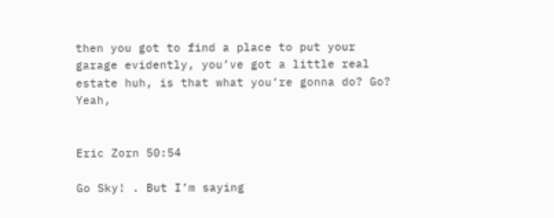then you got to find a place to put your garage evidently, you’ve got a little real estate huh, is that what you’re gonna do? Go? Yeah,


Eric Zorn 50:54

Go Sky! . But I’m saying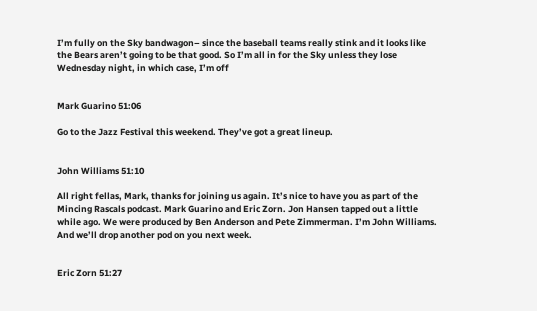I’m fully on the Sky bandwagon– since the baseball teams really stink and it looks like the Bears aren’t going to be that good. So I’m all in for the Sky unless they lose Wednesday night, in which case, I’m off


Mark Guarino 51:06

Go to the Jazz Festival this weekend. They’ve got a great lineup.


John Williams 51:10

All right fellas, Mark, thanks for joining us again. It’s nice to have you as part of the Mincing Rascals podcast. Mark Guarino and Eric Zorn. Jon Hansen tapped out a little while ago. We were produced by Ben Anderson and Pete Zimmerman. I’m John Williams. And we’ll drop another pod on you next week.


Eric Zorn 51:27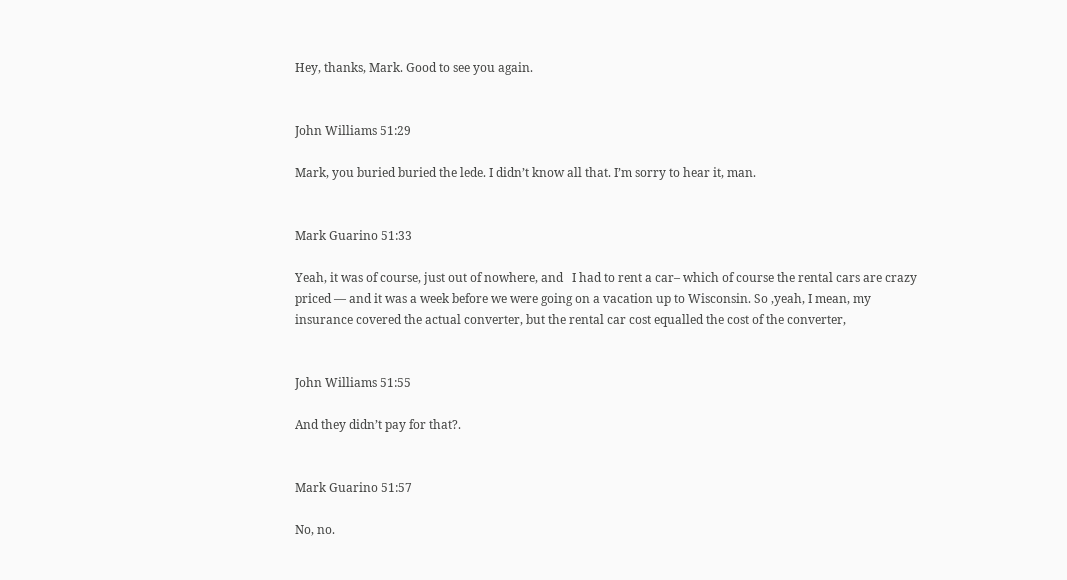Hey, thanks, Mark. Good to see you again.


John Williams 51:29

Mark, you buried buried the lede. I didn’t know all that. I’m sorry to hear it, man.


Mark Guarino 51:33

Yeah, it was of course, just out of nowhere, and   I had to rent a car– which of course the rental cars are crazy priced — and it was a week before we were going on a vacation up to Wisconsin. So ,yeah, I mean, my insurance covered the actual converter, but the rental car cost equalled the cost of the converter,


John Williams 51:55

And they didn’t pay for that?.


Mark Guarino 51:57

No, no.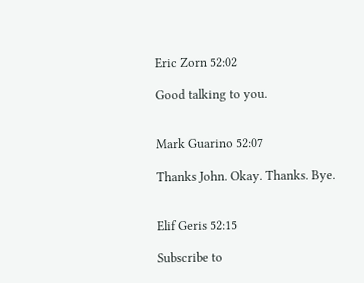Eric Zorn 52:02

Good talking to you.


Mark Guarino 52:07

Thanks John. Okay. Thanks. Bye.


Elif Geris 52:15

Subscribe to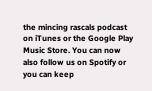the mincing rascals podcast on iTunes or the Google Play Music Store. You can now also follow us on Spotify or you can keep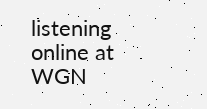listening online at WGN